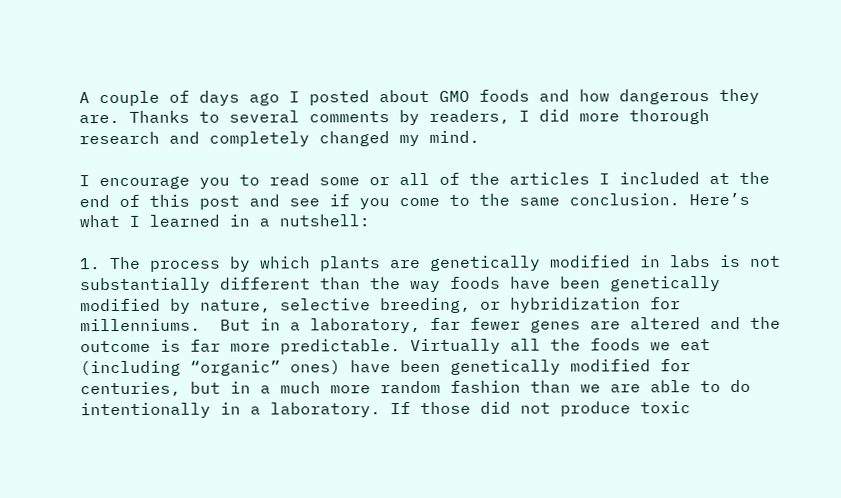A couple of days ago I posted about GMO foods and how dangerous they are. Thanks to several comments by readers, I did more thorough research and completely changed my mind.

I encourage you to read some or all of the articles I included at the end of this post and see if you come to the same conclusion. Here’s what I learned in a nutshell:

1. The process by which plants are genetically modified in labs is not substantially different than the way foods have been genetically modified by nature, selective breeding, or hybridization for millenniums.  But in a laboratory, far fewer genes are altered and the outcome is far more predictable. Virtually all the foods we eat (including “organic” ones) have been genetically modified for centuries, but in a much more random fashion than we are able to do intentionally in a laboratory. If those did not produce toxic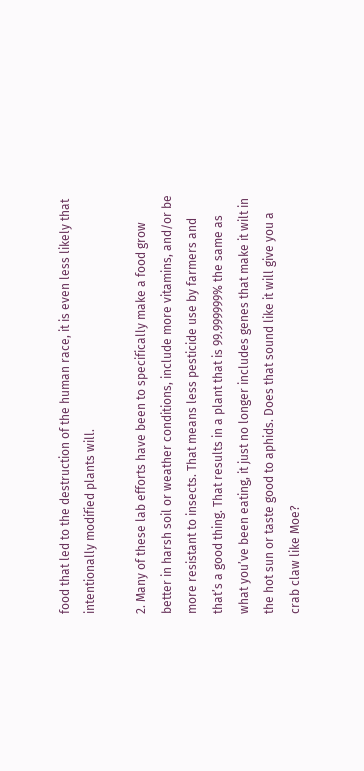food that led to the destruction of the human race, it is even less likely that intentionally modified plants will.

2. Many of these lab efforts have been to specifically make a food grow better in harsh soil or weather conditions, include more vitamins, and/or be more resistant to insects. That means less pesticide use by farmers and that’s a good thing. That results in a plant that is 99.999999% the same as what you’ve been eating, it just no longer includes genes that make it wilt in the hot sun or taste good to aphids. Does that sound like it will give you a crab claw like Moe?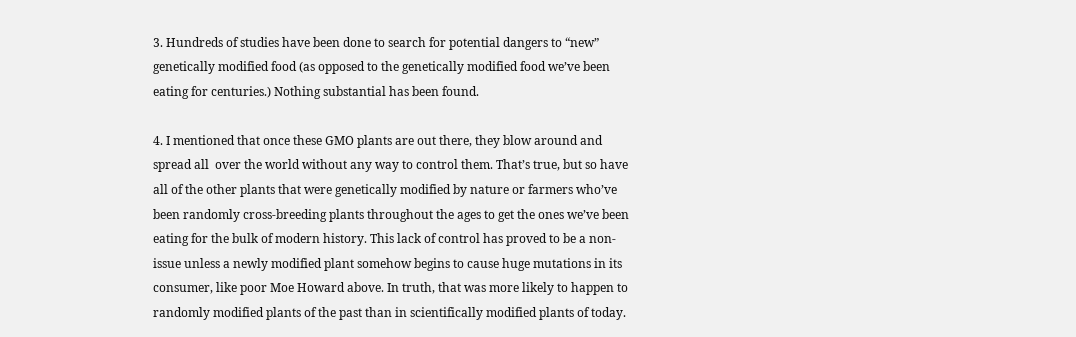3. Hundreds of studies have been done to search for potential dangers to “new” genetically modified food (as opposed to the genetically modified food we’ve been eating for centuries.) Nothing substantial has been found.

4. I mentioned that once these GMO plants are out there, they blow around and spread all  over the world without any way to control them. That’s true, but so have all of the other plants that were genetically modified by nature or farmers who’ve been randomly cross-breeding plants throughout the ages to get the ones we’ve been eating for the bulk of modern history. This lack of control has proved to be a non-issue unless a newly modified plant somehow begins to cause huge mutations in its consumer, like poor Moe Howard above. In truth, that was more likely to happen to randomly modified plants of the past than in scientifically modified plants of today.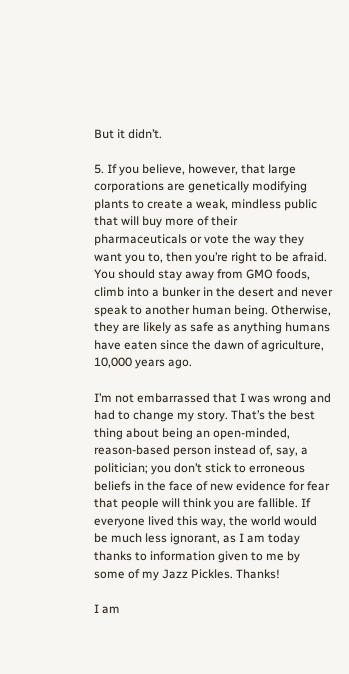But it didn’t.

5. If you believe, however, that large corporations are genetically modifying plants to create a weak, mindless public that will buy more of their pharmaceuticals or vote the way they want you to, then you’re right to be afraid. You should stay away from GMO foods, climb into a bunker in the desert and never speak to another human being. Otherwise, they are likely as safe as anything humans have eaten since the dawn of agriculture, 10,000 years ago.

I’m not embarrassed that I was wrong and had to change my story. That’s the best thing about being an open-minded, reason-based person instead of, say, a politician; you don’t stick to erroneous beliefs in the face of new evidence for fear that people will think you are fallible. If everyone lived this way, the world would be much less ignorant, as I am today thanks to information given to me by some of my Jazz Pickles. Thanks!

I am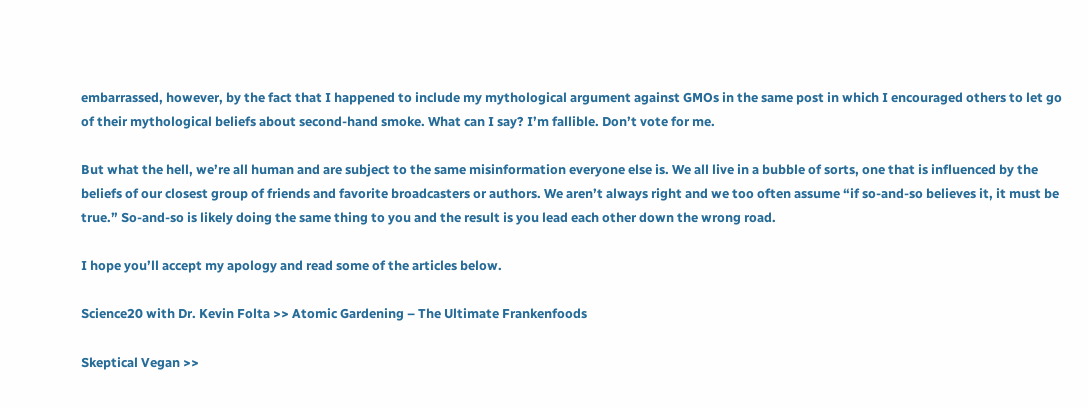embarrassed, however, by the fact that I happened to include my mythological argument against GMOs in the same post in which I encouraged others to let go of their mythological beliefs about second-hand smoke. What can I say? I’m fallible. Don’t vote for me.

But what the hell, we’re all human and are subject to the same misinformation everyone else is. We all live in a bubble of sorts, one that is influenced by the beliefs of our closest group of friends and favorite broadcasters or authors. We aren’t always right and we too often assume “if so-and-so believes it, it must be true.” So-and-so is likely doing the same thing to you and the result is you lead each other down the wrong road.

I hope you’ll accept my apology and read some of the articles below.

Science20 with Dr. Kevin Folta >> Atomic Gardening – The Ultimate Frankenfoods

Skeptical Vegan >>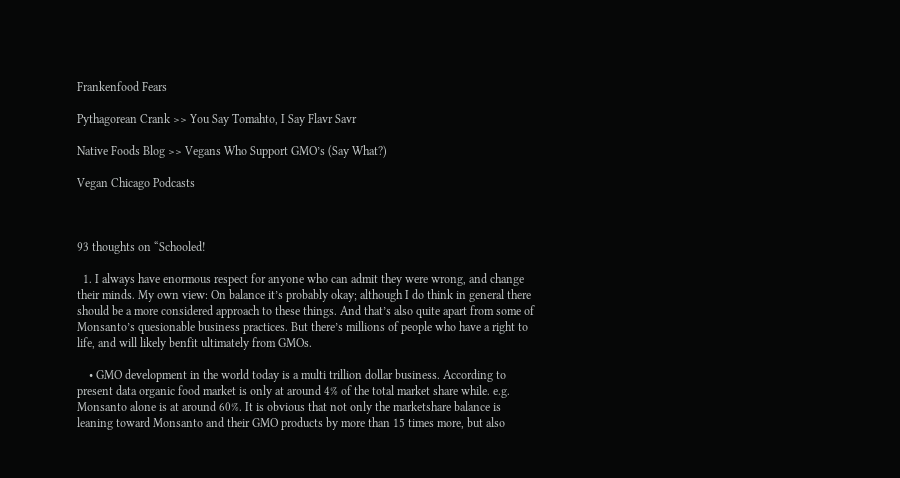Frankenfood Fears

Pythagorean Crank >> You Say Tomahto, I Say Flavr Savr

Native Foods Blog >> Vegans Who Support GMO’s (Say What?)

Vegan Chicago Podcasts



93 thoughts on “Schooled!

  1. I always have enormous respect for anyone who can admit they were wrong, and change their minds. My own view: On balance it’s probably okay; although I do think in general there should be a more considered approach to these things. And that’s also quite apart from some of Monsanto’s quesionable business practices. But there’s millions of people who have a right to life, and will likely benfit ultimately from GMOs.

    • GMO development in the world today is a multi trillion dollar business. According to present data organic food market is only at around 4% of the total market share while. e.g. Monsanto alone is at around 60%. It is obvious that not only the marketshare balance is leaning toward Monsanto and their GMO products by more than 15 times more, but also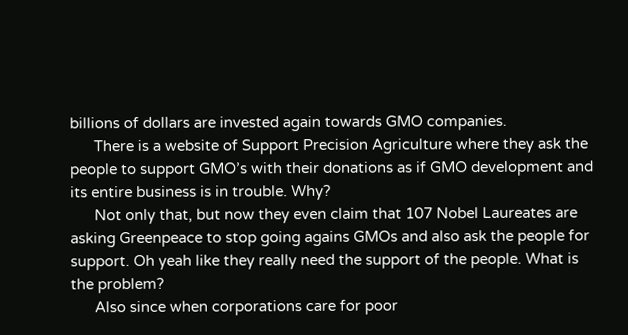billions of dollars are invested again towards GMO companies.
      There is a website of Support Precision Agriculture where they ask the people to support GMO’s with their donations as if GMO development and its entire business is in trouble. Why?
      Not only that, but now they even claim that 107 Nobel Laureates are asking Greenpeace to stop going agains GMOs and also ask the people for support. Oh yeah like they really need the support of the people. What is the problem?
      Also since when corporations care for poor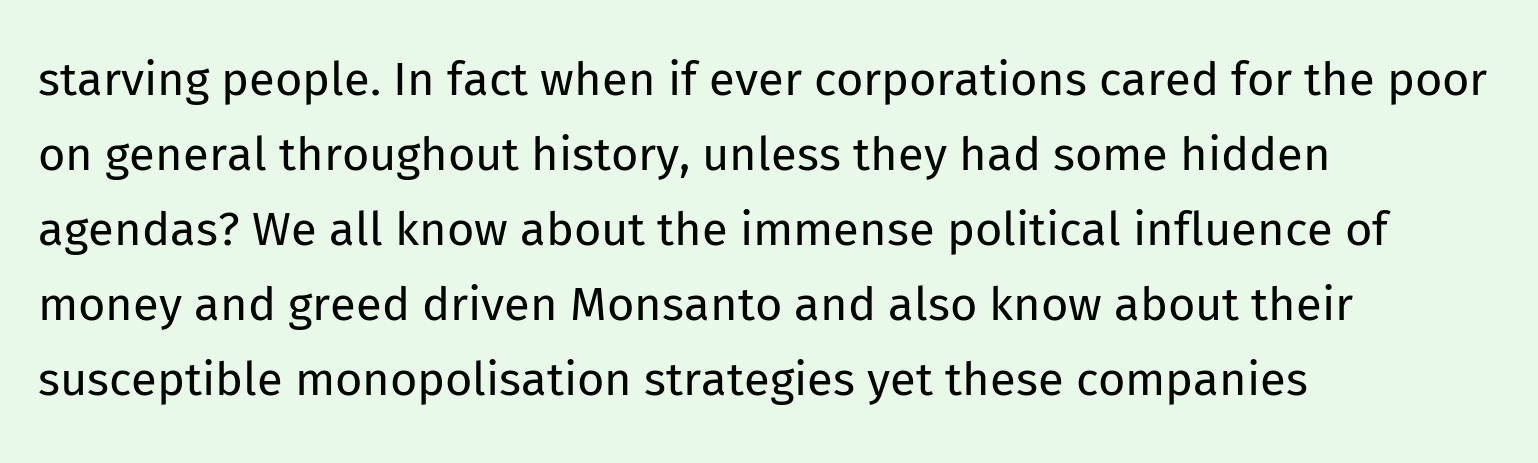starving people. In fact when if ever corporations cared for the poor on general throughout history, unless they had some hidden agendas? We all know about the immense political influence of money and greed driven Monsanto and also know about their susceptible monopolisation strategies yet these companies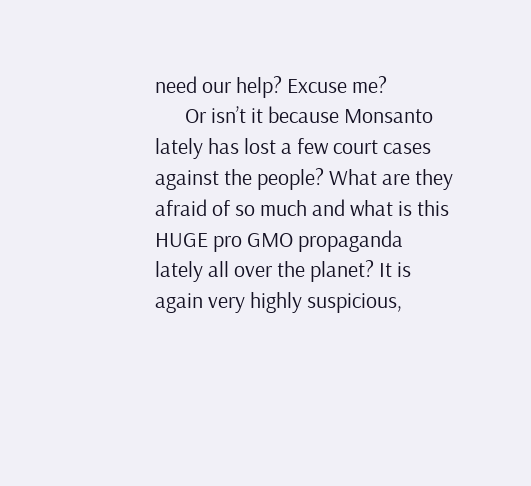need our help? Excuse me?
      Or isn’t it because Monsanto lately has lost a few court cases against the people? What are they afraid of so much and what is this HUGE pro GMO propaganda lately all over the planet? It is again very highly suspicious,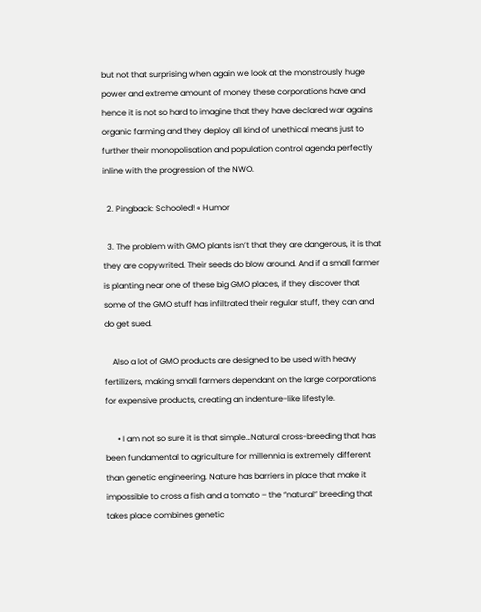but not that surprising when again we look at the monstrously huge power and extreme amount of money these corporations have and hence it is not so hard to imagine that they have declared war agains organic farming and they deploy all kind of unethical means just to further their monopolisation and population control agenda perfectly inline with the progression of the NWO.

  2. Pingback: Schooled! « Humor

  3. The problem with GMO plants isn’t that they are dangerous, it is that they are copywrited. Their seeds do blow around. And if a small farmer is planting near one of these big GMO places, if they discover that some of the GMO stuff has infiltrated their regular stuff, they can and do get sued.

    Also a lot of GMO products are designed to be used with heavy fertilizers, making small farmers dependant on the large corporations for expensive products, creating an indenture-like lifestyle.

      • I am not so sure it is that simple…Natural cross-breeding that has been fundamental to agriculture for millennia is extremely different than genetic engineering. Nature has barriers in place that make it impossible to cross a fish and a tomato – the “natural” breeding that takes place combines genetic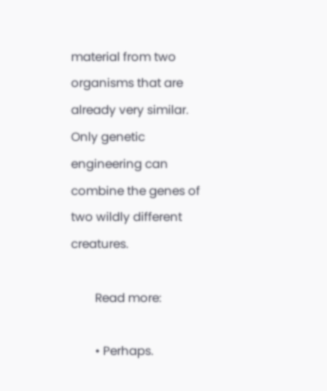material from two organisms that are already very similar. Only genetic engineering can combine the genes of two wildly different creatures.

        Read more:

        • Perhaps.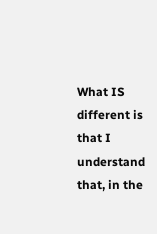What IS different is that I understand that, in the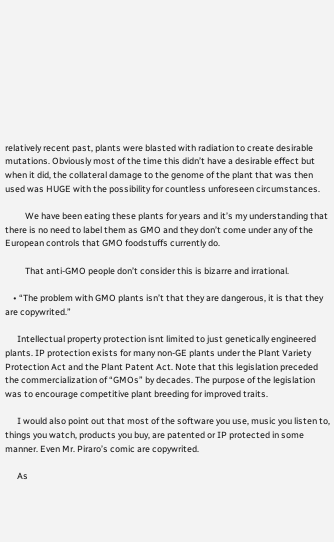relatively recent past, plants were blasted with radiation to create desirable mutations. Obviously most of the time this didn’t have a desirable effect but when it did, the collateral damage to the genome of the plant that was then used was HUGE with the possibility for countless unforeseen circumstances.

          We have been eating these plants for years and it’s my understanding that there is no need to label them as GMO and they don’t come under any of the European controls that GMO foodstuffs currently do.

          That anti-GMO people don’t consider this is bizarre and irrational.

    • “The problem with GMO plants isn’t that they are dangerous, it is that they are copywrited.”

      Intellectual property protection isnt limited to just genetically engineered plants. IP protection exists for many non-GE plants under the Plant Variety Protection Act and the Plant Patent Act. Note that this legislation preceded the commercialization of “GMOs” by decades. The purpose of the legislation was to encourage competitive plant breeding for improved traits.

      I would also point out that most of the software you use, music you listen to, things you watch, products you buy, are patented or IP protected in some manner. Even Mr. Piraro’s comic are copywrited.

      As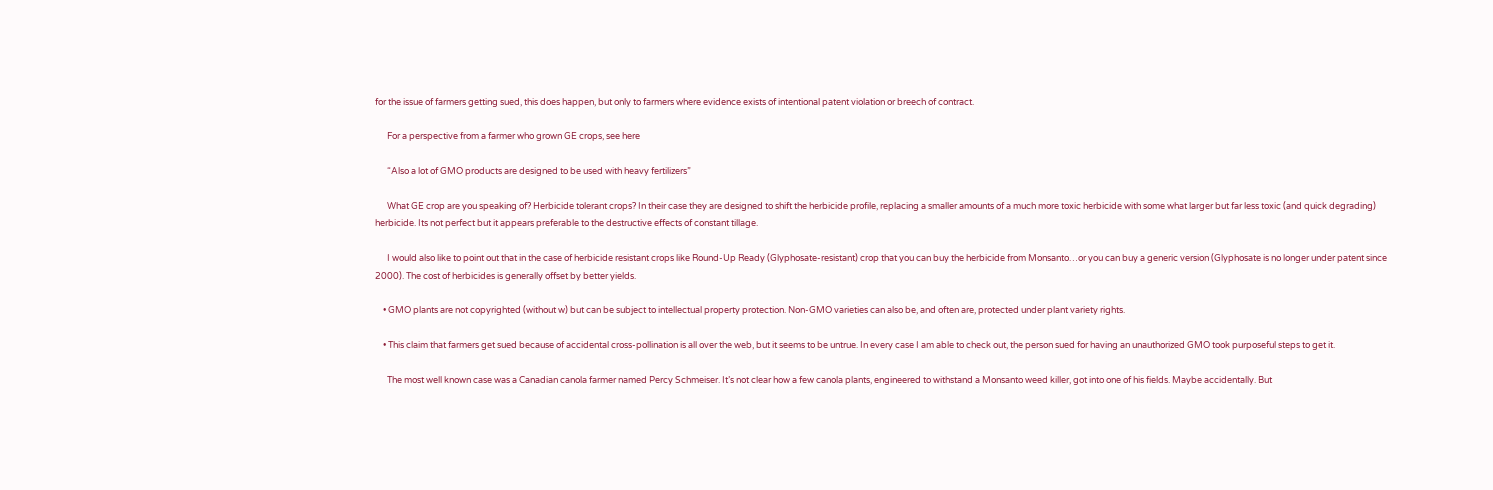for the issue of farmers getting sued, this does happen, but only to farmers where evidence exists of intentional patent violation or breech of contract.

      For a perspective from a farmer who grown GE crops, see here

      “Also a lot of GMO products are designed to be used with heavy fertilizers”

      What GE crop are you speaking of? Herbicide tolerant crops? In their case they are designed to shift the herbicide profile, replacing a smaller amounts of a much more toxic herbicide with some what larger but far less toxic (and quick degrading) herbicide. Its not perfect but it appears preferable to the destructive effects of constant tillage.

      I would also like to point out that in the case of herbicide resistant crops like Round-Up Ready (Glyphosate-resistant) crop that you can buy the herbicide from Monsanto…or you can buy a generic version (Glyphosate is no longer under patent since 2000). The cost of herbicides is generally offset by better yields.

    • GMO plants are not copyrighted (without w) but can be subject to intellectual property protection. Non-GMO varieties can also be, and often are, protected under plant variety rights.

    • This claim that farmers get sued because of accidental cross-pollination is all over the web, but it seems to be untrue. In every case I am able to check out, the person sued for having an unauthorized GMO took purposeful steps to get it.

      The most well known case was a Canadian canola farmer named Percy Schmeiser. It’s not clear how a few canola plants, engineered to withstand a Monsanto weed killer, got into one of his fields. Maybe accidentally. But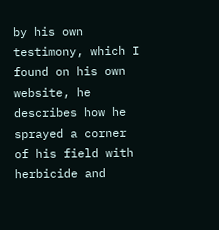by his own testimony, which I found on his own website, he describes how he sprayed a corner of his field with herbicide and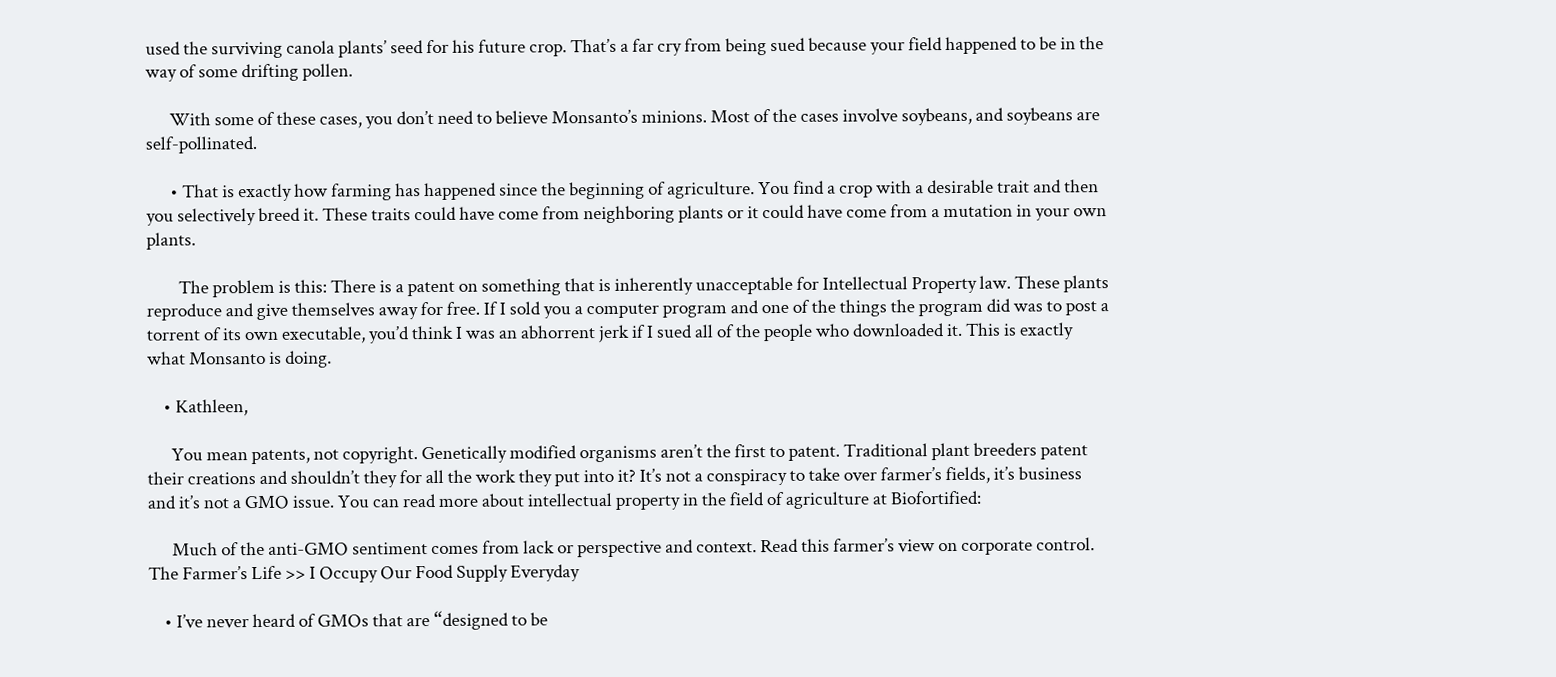used the surviving canola plants’ seed for his future crop. That’s a far cry from being sued because your field happened to be in the way of some drifting pollen.

      With some of these cases, you don’t need to believe Monsanto’s minions. Most of the cases involve soybeans, and soybeans are self-pollinated.

      • That is exactly how farming has happened since the beginning of agriculture. You find a crop with a desirable trait and then you selectively breed it. These traits could have come from neighboring plants or it could have come from a mutation in your own plants.

        The problem is this: There is a patent on something that is inherently unacceptable for Intellectual Property law. These plants reproduce and give themselves away for free. If I sold you a computer program and one of the things the program did was to post a torrent of its own executable, you’d think I was an abhorrent jerk if I sued all of the people who downloaded it. This is exactly what Monsanto is doing.

    • Kathleen,

      You mean patents, not copyright. Genetically modified organisms aren’t the first to patent. Traditional plant breeders patent their creations and shouldn’t they for all the work they put into it? It’s not a conspiracy to take over farmer’s fields, it’s business and it’s not a GMO issue. You can read more about intellectual property in the field of agriculture at Biofortified:

      Much of the anti-GMO sentiment comes from lack or perspective and context. Read this farmer’s view on corporate control. The Farmer’s Life >> I Occupy Our Food Supply Everyday

    • I’ve never heard of GMOs that are “designed to be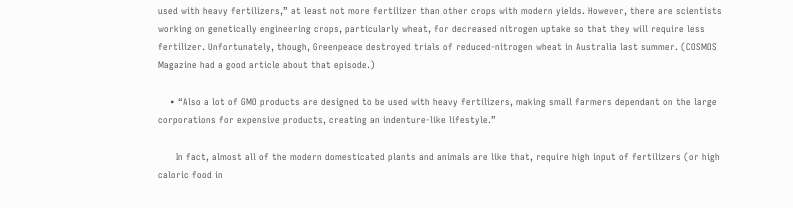used with heavy fertilizers,” at least not more fertilizer than other crops with modern yields. However, there are scientists working on genetically engineering crops, particularly wheat, for decreased nitrogen uptake so that they will require less fertilizer. Unfortunately, though, Greenpeace destroyed trials of reduced-nitrogen wheat in Australia last summer. (COSMOS Magazine had a good article about that episode.)

    • “Also a lot of GMO products are designed to be used with heavy fertilizers, making small farmers dependant on the large corporations for expensive products, creating an indenture-like lifestyle.”

      In fact, almost all of the modern domesticated plants and animals are like that, require high input of fertilizers (or high caloric food in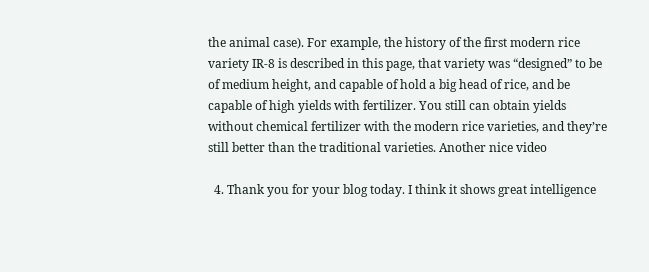the animal case). For example, the history of the first modern rice variety IR-8 is described in this page, that variety was “designed” to be of medium height, and capable of hold a big head of rice, and be capable of high yields with fertilizer. You still can obtain yields without chemical fertilizer with the modern rice varieties, and they’re still better than the traditional varieties. Another nice video

  4. Thank you for your blog today. I think it shows great intelligence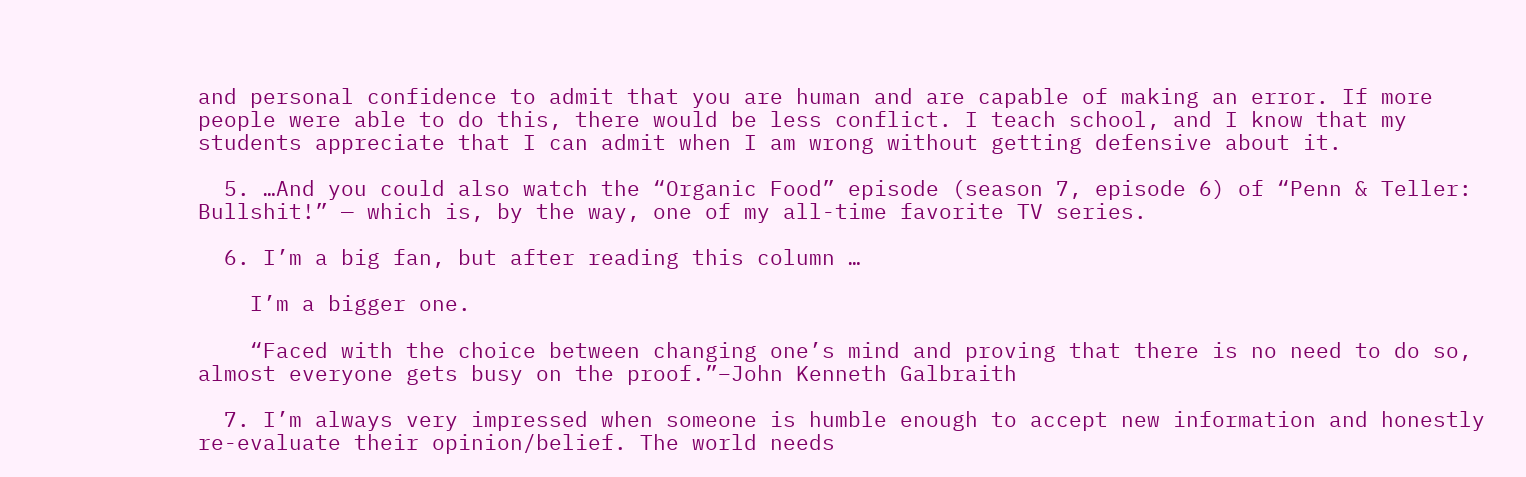and personal confidence to admit that you are human and are capable of making an error. If more people were able to do this, there would be less conflict. I teach school, and I know that my students appreciate that I can admit when I am wrong without getting defensive about it.

  5. …And you could also watch the “Organic Food” episode (season 7, episode 6) of “Penn & Teller: Bullshit!” — which is, by the way, one of my all-time favorite TV series.

  6. I’m a big fan, but after reading this column …

    I’m a bigger one.

    “Faced with the choice between changing one’s mind and proving that there is no need to do so, almost everyone gets busy on the proof.”–John Kenneth Galbraith

  7. I’m always very impressed when someone is humble enough to accept new information and honestly re-evaluate their opinion/belief. The world needs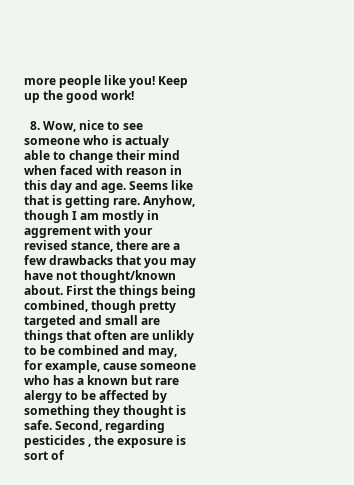more people like you! Keep up the good work!

  8. Wow, nice to see someone who is actualy able to change their mind when faced with reason in this day and age. Seems like that is getting rare. Anyhow, though I am mostly in aggrement with your revised stance, there are a few drawbacks that you may have not thought/known about. First the things being combined, though pretty targeted and small are things that often are unlikly to be combined and may, for example, cause someone who has a known but rare alergy to be affected by something they thought is safe. Second, regarding pesticides , the exposure is sort of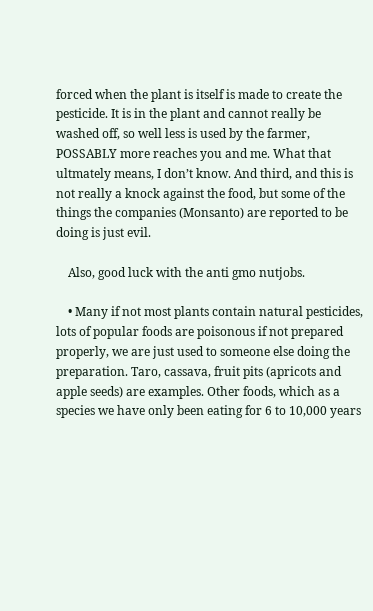forced when the plant is itself is made to create the pesticide. It is in the plant and cannot really be washed off, so well less is used by the farmer, POSSABLY more reaches you and me. What that ultmately means, I don’t know. And third, and this is not really a knock against the food, but some of the things the companies (Monsanto) are reported to be doing is just evil.

    Also, good luck with the anti gmo nutjobs.

    • Many if not most plants contain natural pesticides, lots of popular foods are poisonous if not prepared properly, we are just used to someone else doing the preparation. Taro, cassava, fruit pits (apricots and apple seeds) are examples. Other foods, which as a species we have only been eating for 6 to 10,000 years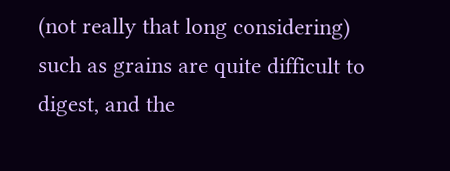(not really that long considering) such as grains are quite difficult to digest, and the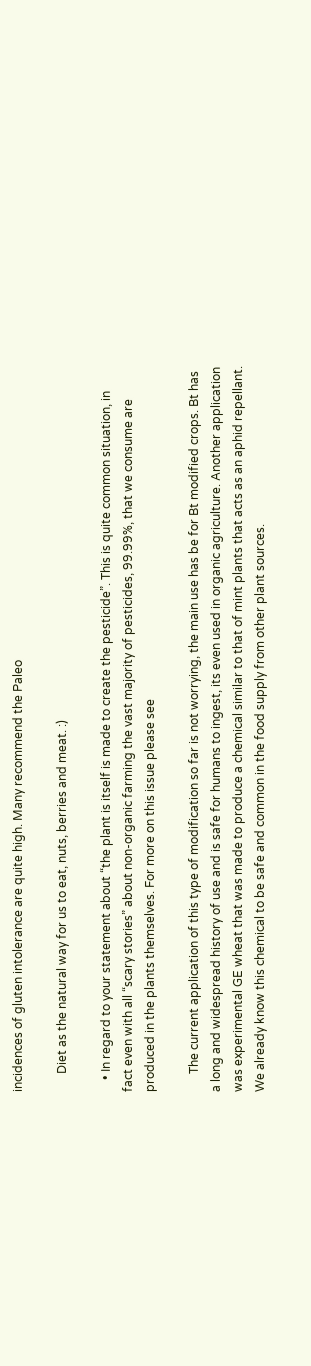incidences of gluten intolerance are quite high. Many recommend the Paleo

      Diet as the natural way for us to eat, nuts, berries and meat. :)

    • In regard to your statement about “the plant is itself is made to create the pesticide”. This is quite common situation, in fact even with all “scary stories” about non-organic farming the vast majority of pesticides, 99.99%, that we consume are produced in the plants themselves. For more on this issue please see

      The current application of this type of modification so far is not worrying, the main use has be for Bt modified crops. Bt has a long and widespread history of use and is safe for humans to ingest, its even used in organic agriculture. Another application was experimental GE wheat that was made to produce a chemical similar to that of mint plants that acts as an aphid repellant. We already know this chemical to be safe and common in the food supply from other plant sources.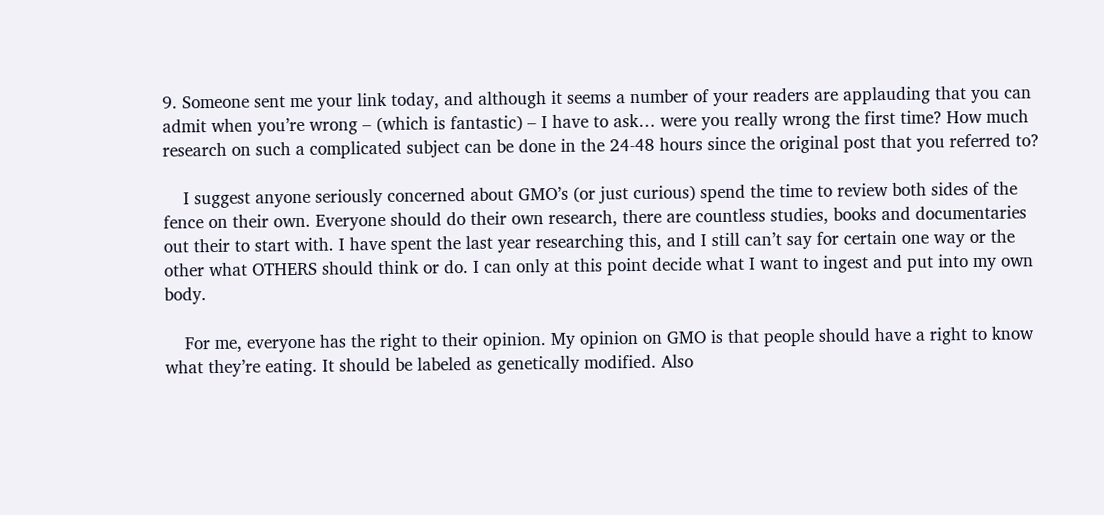9. Someone sent me your link today, and although it seems a number of your readers are applauding that you can admit when you’re wrong – (which is fantastic) – I have to ask… were you really wrong the first time? How much research on such a complicated subject can be done in the 24-48 hours since the original post that you referred to?

    I suggest anyone seriously concerned about GMO’s (or just curious) spend the time to review both sides of the fence on their own. Everyone should do their own research, there are countless studies, books and documentaries out their to start with. I have spent the last year researching this, and I still can’t say for certain one way or the other what OTHERS should think or do. I can only at this point decide what I want to ingest and put into my own body.

    For me, everyone has the right to their opinion. My opinion on GMO is that people should have a right to know what they’re eating. It should be labeled as genetically modified. Also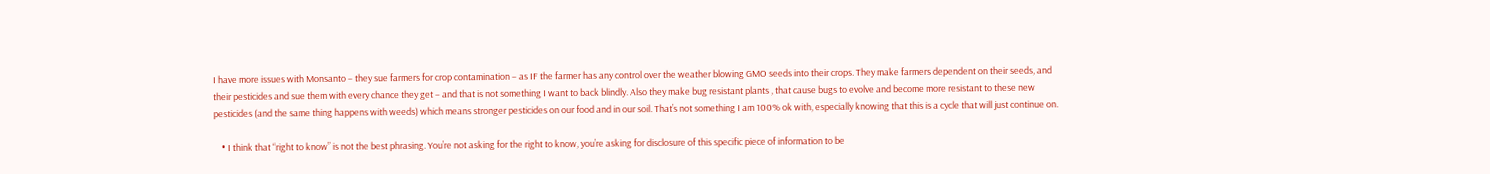I have more issues with Monsanto – they sue farmers for crop contamination – as IF the farmer has any control over the weather blowing GMO seeds into their crops. They make farmers dependent on their seeds, and their pesticides and sue them with every chance they get – and that is not something I want to back blindly. Also they make bug resistant plants , that cause bugs to evolve and become more resistant to these new pesticides (and the same thing happens with weeds) which means stronger pesticides on our food and in our soil. That’s not something I am 100% ok with, especially knowing that this is a cycle that will just continue on.

    • I think that “right to know” is not the best phrasing. You’re not asking for the right to know, you’re asking for disclosure of this specific piece of information to be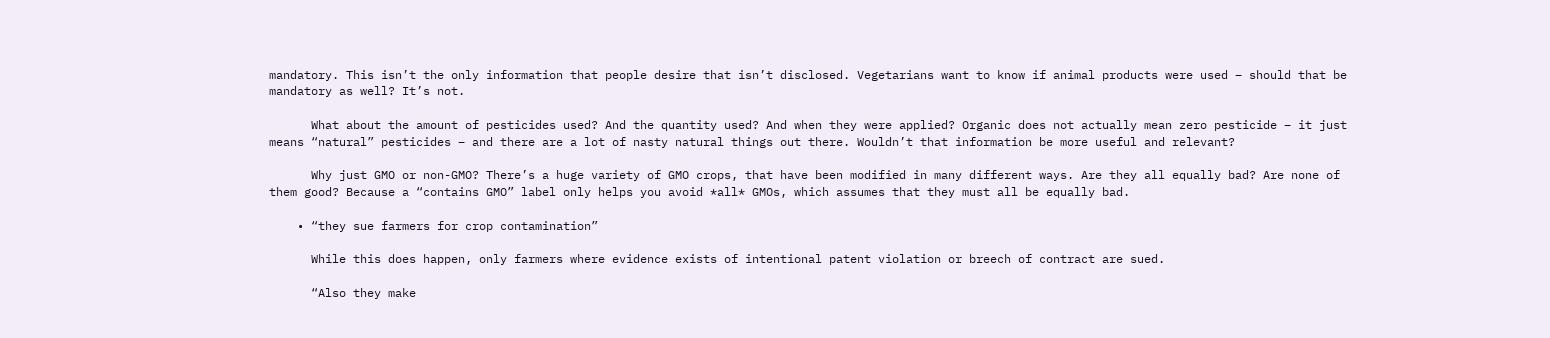mandatory. This isn’t the only information that people desire that isn’t disclosed. Vegetarians want to know if animal products were used – should that be mandatory as well? It’s not.

      What about the amount of pesticides used? And the quantity used? And when they were applied? Organic does not actually mean zero pesticide – it just means “natural” pesticides – and there are a lot of nasty natural things out there. Wouldn’t that information be more useful and relevant?

      Why just GMO or non-GMO? There’s a huge variety of GMO crops, that have been modified in many different ways. Are they all equally bad? Are none of them good? Because a “contains GMO” label only helps you avoid *all* GMOs, which assumes that they must all be equally bad.

    • “they sue farmers for crop contamination”

      While this does happen, only farmers where evidence exists of intentional patent violation or breech of contract are sued.

      “Also they make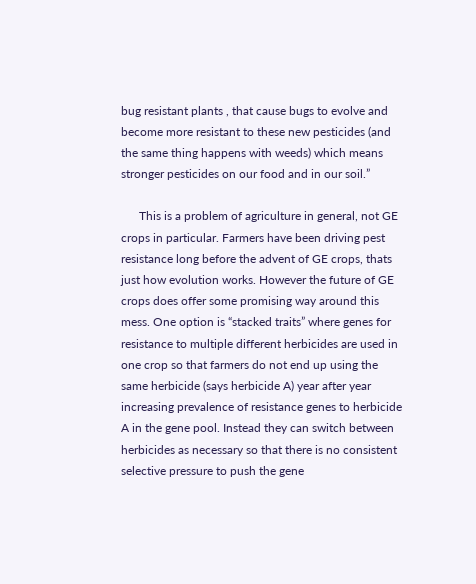bug resistant plants , that cause bugs to evolve and become more resistant to these new pesticides (and the same thing happens with weeds) which means stronger pesticides on our food and in our soil.”

      This is a problem of agriculture in general, not GE crops in particular. Farmers have been driving pest resistance long before the advent of GE crops, thats just how evolution works. However the future of GE crops does offer some promising way around this mess. One option is “stacked traits” where genes for resistance to multiple different herbicides are used in one crop so that farmers do not end up using the same herbicide (says herbicide A) year after year increasing prevalence of resistance genes to herbicide A in the gene pool. Instead they can switch between herbicides as necessary so that there is no consistent selective pressure to push the gene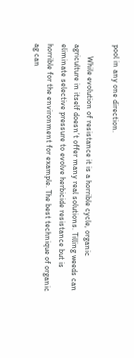pool in any one direction.

      While evolution of resistance it is a horrible cycle, organic agriculture in itself doesn’t offer many real solutions. Tilling weeds can eliminate selective pressure to evolve herbicide resistance but is horrible for the environment for example. The best technique of organic ag can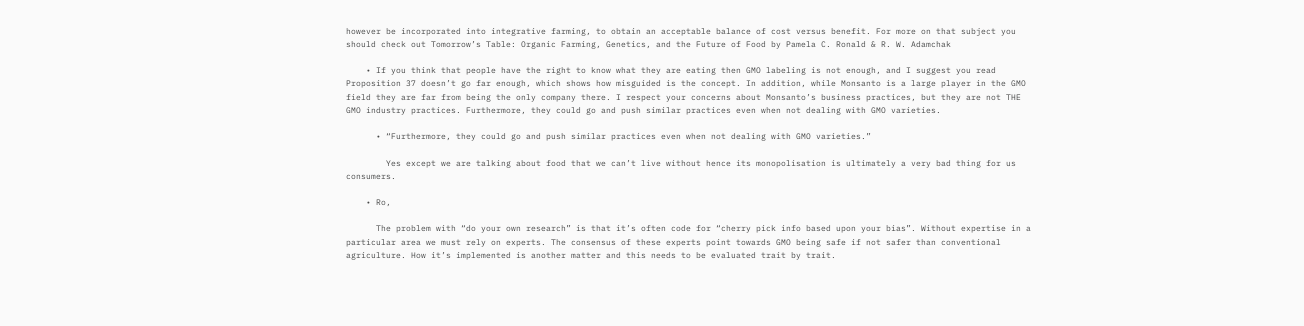however be incorporated into integrative farming, to obtain an acceptable balance of cost versus benefit. For more on that subject you should check out Tomorrow’s Table: Organic Farming, Genetics, and the Future of Food by Pamela C. Ronald & R. W. Adamchak

    • If you think that people have the right to know what they are eating then GMO labeling is not enough, and I suggest you read Proposition 37 doesn’t go far enough, which shows how misguided is the concept. In addition, while Monsanto is a large player in the GMO field they are far from being the only company there. I respect your concerns about Monsanto’s business practices, but they are not THE GMO industry practices. Furthermore, they could go and push similar practices even when not dealing with GMO varieties.

      • “Furthermore, they could go and push similar practices even when not dealing with GMO varieties.”

        Yes except we are talking about food that we can’t live without hence its monopolisation is ultimately a very bad thing for us consumers.

    • Ro,

      The problem with “do your own research” is that it’s often code for “cherry pick info based upon your bias”. Without expertise in a particular area we must rely on experts. The consensus of these experts point towards GMO being safe if not safer than conventional agriculture. How it’s implemented is another matter and this needs to be evaluated trait by trait.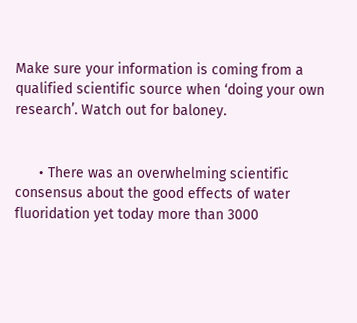Make sure your information is coming from a qualified scientific source when ‘doing your own research’. Watch out for baloney.


      • There was an overwhelming scientific consensus about the good effects of water fluoridation yet today more than 3000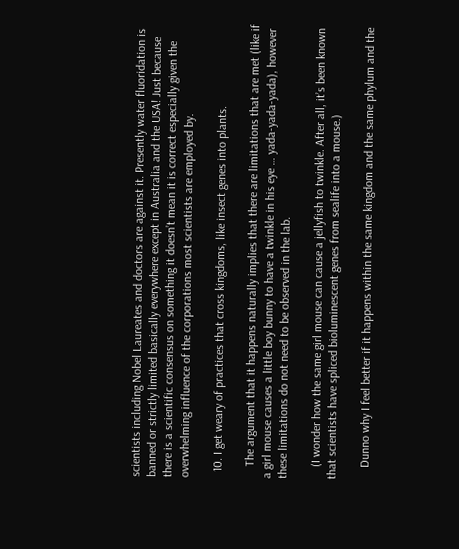scientists including Nobel Laureates and doctors are against it. Presently water fluoridation is banned or strictly limited basically everywhere except in Australia and the USA! Just because there is a scientific consensus on something it doesn’t mean it is correct especially given the overwhelming influence of the corporations most scientists are employed by.

  10. I get weary of practices that cross kingdoms, like insect genes into plants.

    The argument that it happens naturally implies that there are limitations that are met (like if a girl mouse causes a little boy bunny to have a twinkle in his eye … yada-yada-yada), however these limitations do not need to be observed in the lab.

    (I wonder how the same girl mouse can cause a jellyfish to twinkle. After all, it’s been known that scientists have spliced bioluminescent genes from sealife into a mouse.)

    Dunno why I feel better if it happens within the same kingdom and the same phylum and the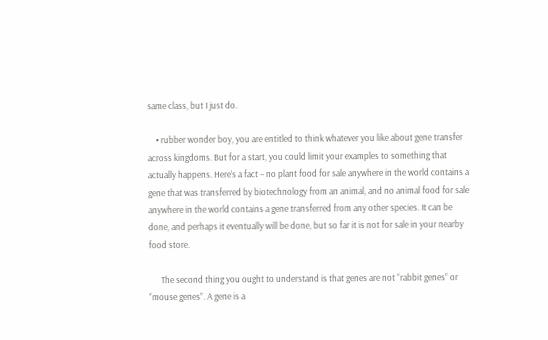same class, but I just do.

    • rubber wonder boy, you are entitled to think whatever you like about gene transfer across kingdoms. But for a start, you could limit your examples to something that actually happens. Here’s a fact – no plant food for sale anywhere in the world contains a gene that was transferred by biotechnology from an animal, and no animal food for sale anywhere in the world contains a gene transferred from any other species. It can be done, and perhaps it eventually will be done, but so far it is not for sale in your nearby food store.

      The second thing you ought to understand is that genes are not “rabbit genes” or “mouse genes”. A gene is a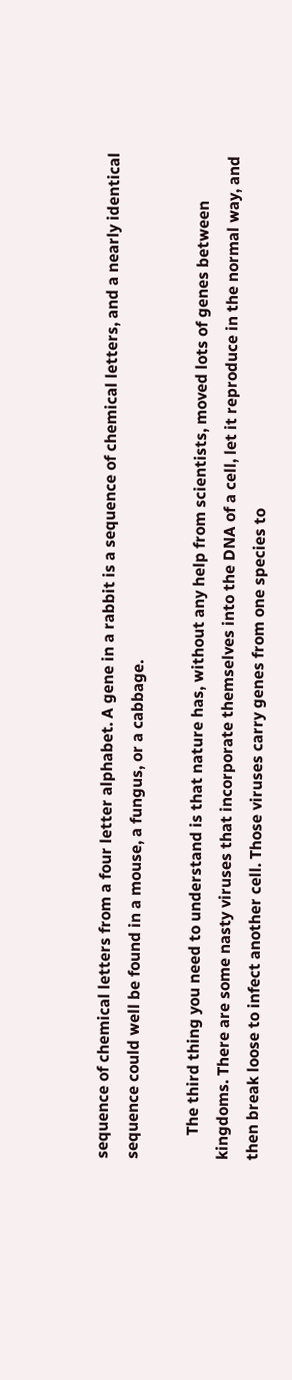sequence of chemical letters from a four letter alphabet. A gene in a rabbit is a sequence of chemical letters, and a nearly identical sequence could well be found in a mouse, a fungus, or a cabbage.

      The third thing you need to understand is that nature has, without any help from scientists, moved lots of genes between kingdoms. There are some nasty viruses that incorporate themselves into the DNA of a cell, let it reproduce in the normal way, and then break loose to infect another cell. Those viruses carry genes from one species to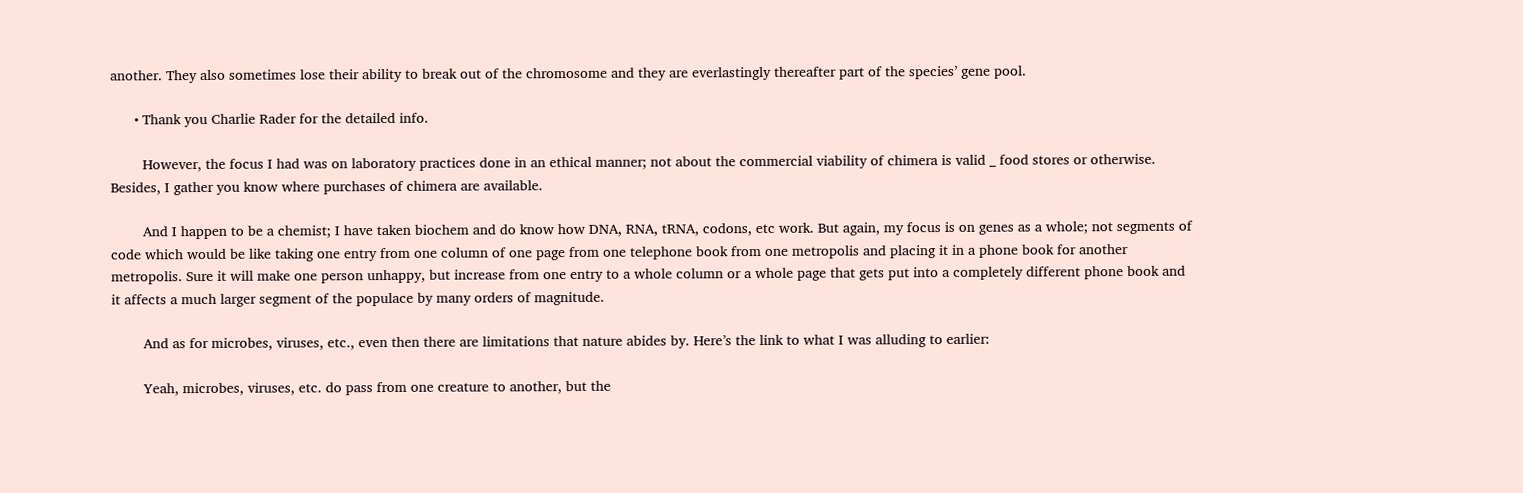another. They also sometimes lose their ability to break out of the chromosome and they are everlastingly thereafter part of the species’ gene pool.

      • Thank you Charlie Rader for the detailed info.

        However, the focus I had was on laboratory practices done in an ethical manner; not about the commercial viability of chimera is valid _ food stores or otherwise. Besides, I gather you know where purchases of chimera are available.

        And I happen to be a chemist; I have taken biochem and do know how DNA, RNA, tRNA, codons, etc work. But again, my focus is on genes as a whole; not segments of code which would be like taking one entry from one column of one page from one telephone book from one metropolis and placing it in a phone book for another metropolis. Sure it will make one person unhappy, but increase from one entry to a whole column or a whole page that gets put into a completely different phone book and it affects a much larger segment of the populace by many orders of magnitude.

        And as for microbes, viruses, etc., even then there are limitations that nature abides by. Here’s the link to what I was alluding to earlier:

        Yeah, microbes, viruses, etc. do pass from one creature to another, but the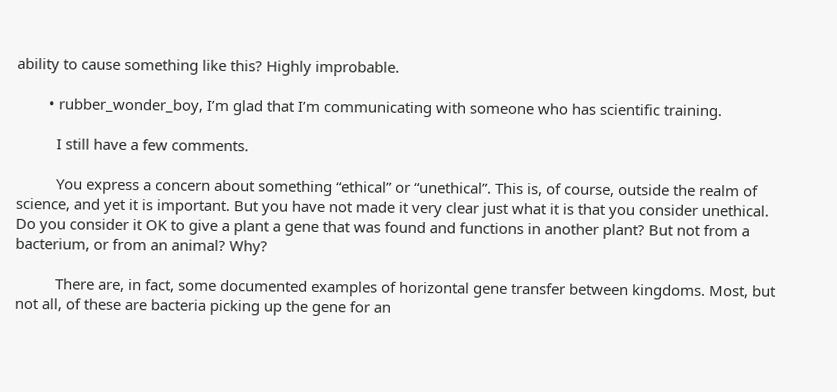ability to cause something like this? Highly improbable.

        • rubber_wonder_boy, I’m glad that I’m communicating with someone who has scientific training.

          I still have a few comments.

          You express a concern about something “ethical” or “unethical”. This is, of course, outside the realm of science, and yet it is important. But you have not made it very clear just what it is that you consider unethical. Do you consider it OK to give a plant a gene that was found and functions in another plant? But not from a bacterium, or from an animal? Why?

          There are, in fact, some documented examples of horizontal gene transfer between kingdoms. Most, but not all, of these are bacteria picking up the gene for an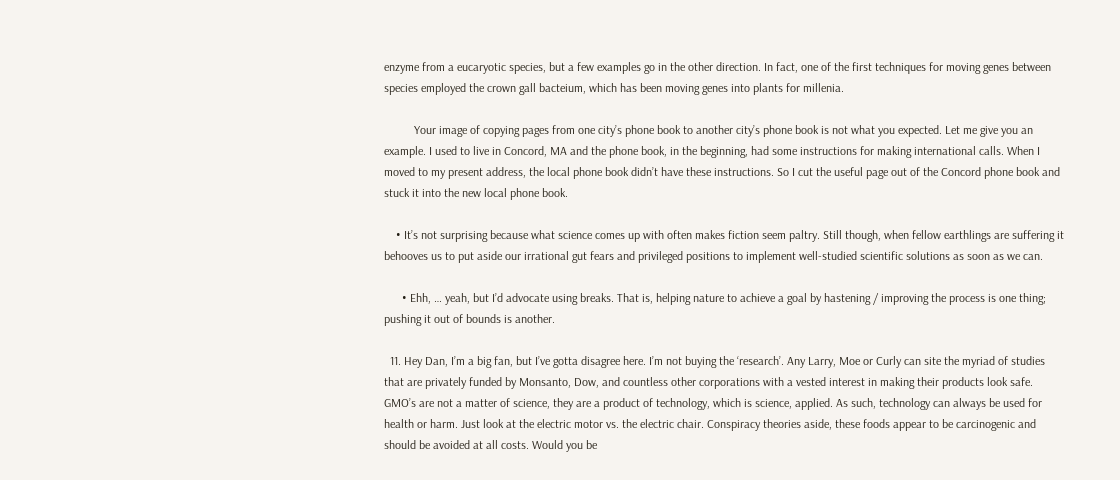enzyme from a eucaryotic species, but a few examples go in the other direction. In fact, one of the first techniques for moving genes between species employed the crown gall bacteium, which has been moving genes into plants for millenia.

          Your image of copying pages from one city’s phone book to another city’s phone book is not what you expected. Let me give you an example. I used to live in Concord, MA and the phone book, in the beginning, had some instructions for making international calls. When I moved to my present address, the local phone book didn’t have these instructions. So I cut the useful page out of the Concord phone book and stuck it into the new local phone book.

    • It’s not surprising because what science comes up with often makes fiction seem paltry. Still though, when fellow earthlings are suffering it behooves us to put aside our irrational gut fears and privileged positions to implement well-studied scientific solutions as soon as we can.

      • Ehh, … yeah, but I’d advocate using breaks. That is, helping nature to achieve a goal by hastening / improving the process is one thing; pushing it out of bounds is another.

  11. Hey Dan, I’m a big fan, but I’ve gotta disagree here. I’m not buying the ‘research’. Any Larry, Moe or Curly can site the myriad of studies that are privately funded by Monsanto, Dow, and countless other corporations with a vested interest in making their products look safe. GMO’s are not a matter of science, they are a product of technology, which is science, applied. As such, technology can always be used for health or harm. Just look at the electric motor vs. the electric chair. Conspiracy theories aside, these foods appear to be carcinogenic and should be avoided at all costs. Would you be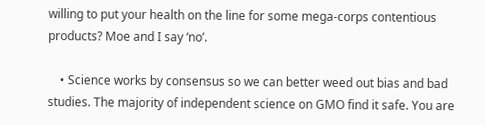willing to put your health on the line for some mega-corps contentious products? Moe and I say ‘no’.

    • Science works by consensus so we can better weed out bias and bad studies. The majority of independent science on GMO find it safe. You are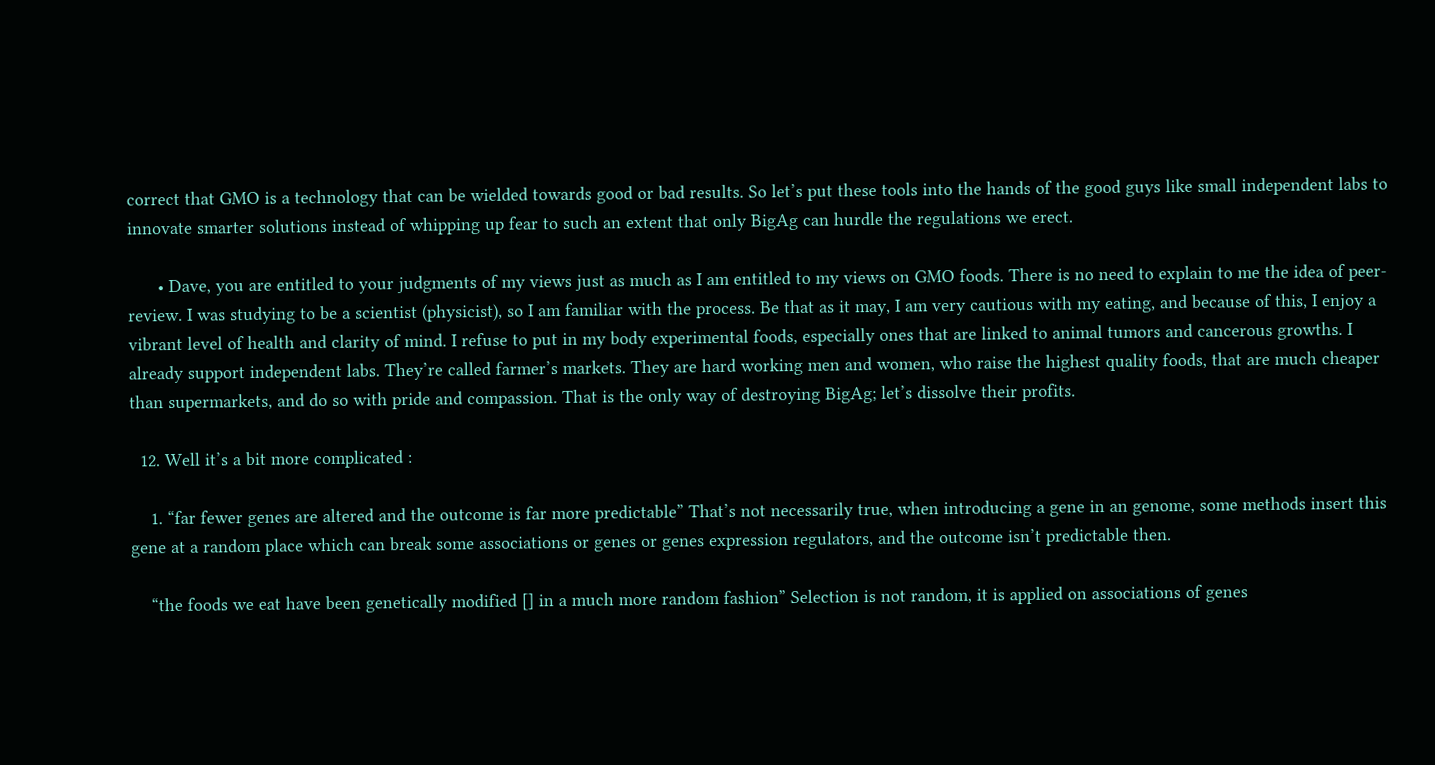correct that GMO is a technology that can be wielded towards good or bad results. So let’s put these tools into the hands of the good guys like small independent labs to innovate smarter solutions instead of whipping up fear to such an extent that only BigAg can hurdle the regulations we erect.

      • Dave, you are entitled to your judgments of my views just as much as I am entitled to my views on GMO foods. There is no need to explain to me the idea of peer-review. I was studying to be a scientist (physicist), so I am familiar with the process. Be that as it may, I am very cautious with my eating, and because of this, I enjoy a vibrant level of health and clarity of mind. I refuse to put in my body experimental foods, especially ones that are linked to animal tumors and cancerous growths. I already support independent labs. They’re called farmer’s markets. They are hard working men and women, who raise the highest quality foods, that are much cheaper than supermarkets, and do so with pride and compassion. That is the only way of destroying BigAg; let’s dissolve their profits.

  12. Well it’s a bit more complicated :

    1. “far fewer genes are altered and the outcome is far more predictable” That’s not necessarily true, when introducing a gene in an genome, some methods insert this gene at a random place which can break some associations or genes or genes expression regulators, and the outcome isn’t predictable then.

    “the foods we eat have been genetically modified [] in a much more random fashion” Selection is not random, it is applied on associations of genes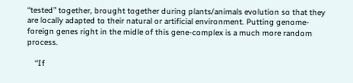“tested” together, brought together during plants/animals evolution so that they are locally adapted to their natural or artificial environment. Putting genome-foreign genes right in the midle of this gene-complex is a much more random process.

    “If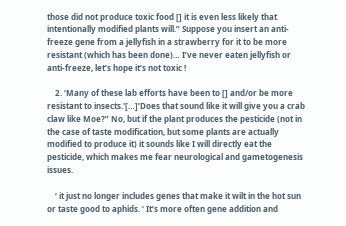those did not produce toxic food [] it is even less likely that intentionally modified plants will.” Suppose you insert an anti-freeze gene from a jellyfish in a strawberry for it to be more resistant (which has been done)… I’ve never eaten jellyfish or anti-freeze, let’s hope it’s not toxic !

    2. ‘Many of these lab efforts have been to [] and/or be more resistant to insects.'[…]’Does that sound like it will give you a crab claw like Moe?” No, but if the plant produces the pesticide (not in the case of taste modification, but some plants are actually modified to produce it) it sounds like I will directly eat the pesticide, which makes me fear neurological and gametogenesis issues.

    ‘ it just no longer includes genes that make it wilt in the hot sun or taste good to aphids. ‘ It’s more often gene addition and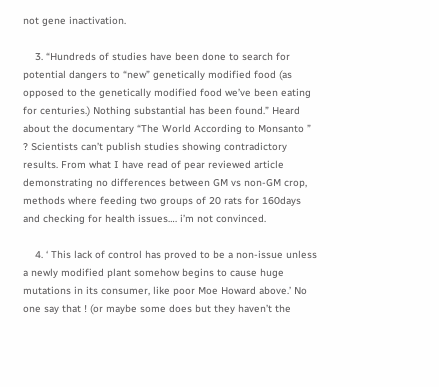not gene inactivation.

    3. “Hundreds of studies have been done to search for potential dangers to “new” genetically modified food (as opposed to the genetically modified food we’ve been eating for centuries.) Nothing substantial has been found.” Heard about the documentary “The World According to Monsanto ” ? Scientists can’t publish studies showing contradictory results. From what I have read of pear reviewed article demonstrating no differences between GM vs non-GM crop, methods where feeding two groups of 20 rats for 160days and checking for health issues…. i’m not convinced.

    4. ‘ This lack of control has proved to be a non-issue unless a newly modified plant somehow begins to cause huge mutations in its consumer, like poor Moe Howard above.’ No one say that ! (or maybe some does but they haven’t the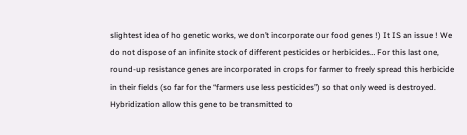slightest idea of ho genetic works, we don’t incorporate our food genes !) It IS an issue ! We do not dispose of an infinite stock of different pesticides or herbicides… For this last one, round-up resistance genes are incorporated in crops for farmer to freely spread this herbicide in their fields (so far for the “farmers use less pesticides”) so that only weed is destroyed. Hybridization allow this gene to be transmitted to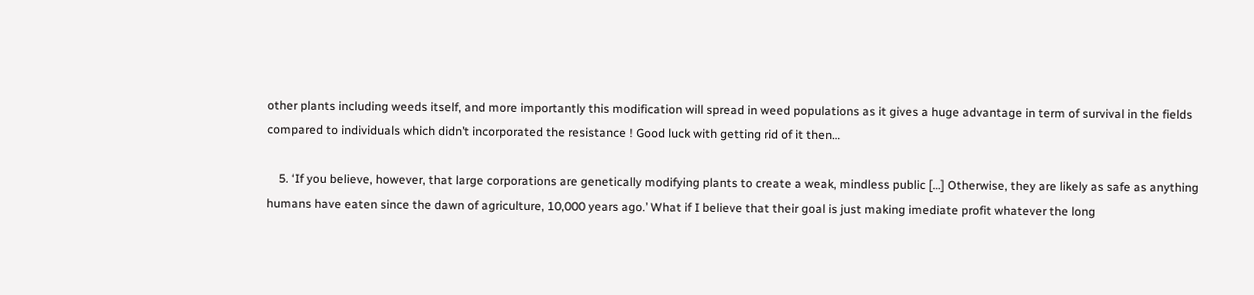other plants including weeds itself, and more importantly this modification will spread in weed populations as it gives a huge advantage in term of survival in the fields compared to individuals which didn’t incorporated the resistance ! Good luck with getting rid of it then…

    5. ‘If you believe, however, that large corporations are genetically modifying plants to create a weak, mindless public […] Otherwise, they are likely as safe as anything humans have eaten since the dawn of agriculture, 10,000 years ago.’ What if I believe that their goal is just making imediate profit whatever the long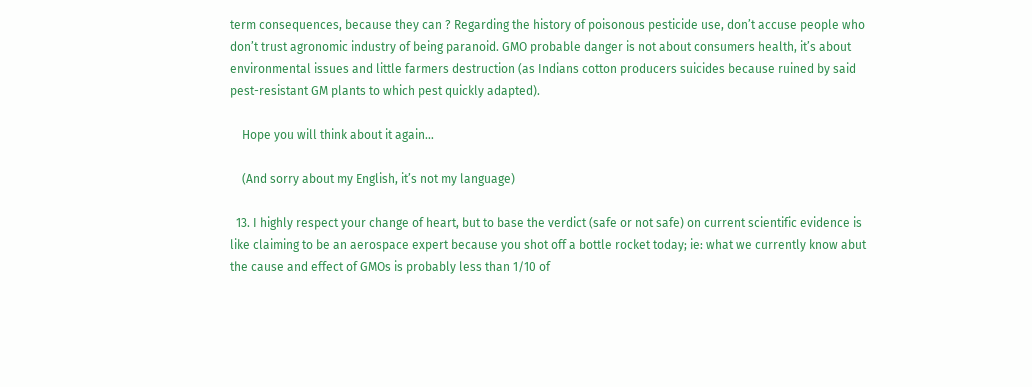term consequences, because they can ? Regarding the history of poisonous pesticide use, don’t accuse people who don’t trust agronomic industry of being paranoid. GMO probable danger is not about consumers health, it’s about environmental issues and little farmers destruction (as Indians cotton producers suicides because ruined by said pest-resistant GM plants to which pest quickly adapted).

    Hope you will think about it again…

    (And sorry about my English, it’s not my language)

  13. I highly respect your change of heart, but to base the verdict (safe or not safe) on current scientific evidence is like claiming to be an aerospace expert because you shot off a bottle rocket today; ie: what we currently know abut the cause and effect of GMOs is probably less than 1/10 of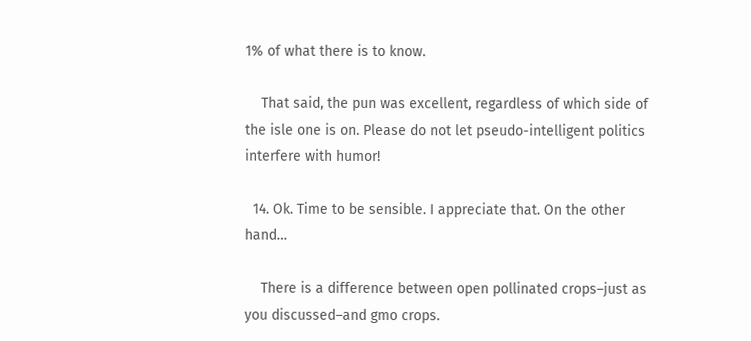1% of what there is to know.

    That said, the pun was excellent, regardless of which side of the isle one is on. Please do not let pseudo-intelligent politics interfere with humor!

  14. Ok. Time to be sensible. I appreciate that. On the other hand…

    There is a difference between open pollinated crops–just as you discussed–and gmo crops.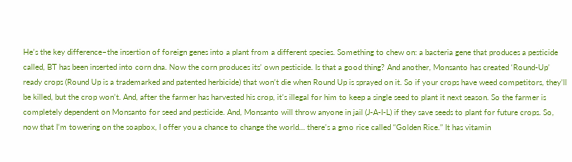He’s the key difference–the insertion of foreign genes into a plant from a different species. Something to chew on: a bacteria gene that produces a pesticide called, BT has been inserted into corn dna. Now the corn produces its’ own pesticide. Is that a good thing? And another, Monsanto has created ‘Round-Up’ ready crops (Round Up is a trademarked and patented herbicide) that won’t die when Round Up is sprayed on it. So if your crops have weed competitors, they’ll be killed, but the crop won’t. And, after the farmer has harvested his crop, it’s illegal for him to keep a single seed to plant it next season. So the farmer is completely dependent on Monsanto for seed and pesticide. And, Monsanto will throw anyone in jail (J-A-I-L) if they save seeds to plant for future crops. So, now that I’m towering on the soapbox, I offer you a chance to change the world… there’s a gmo rice called “Golden Rice.” It has vitamin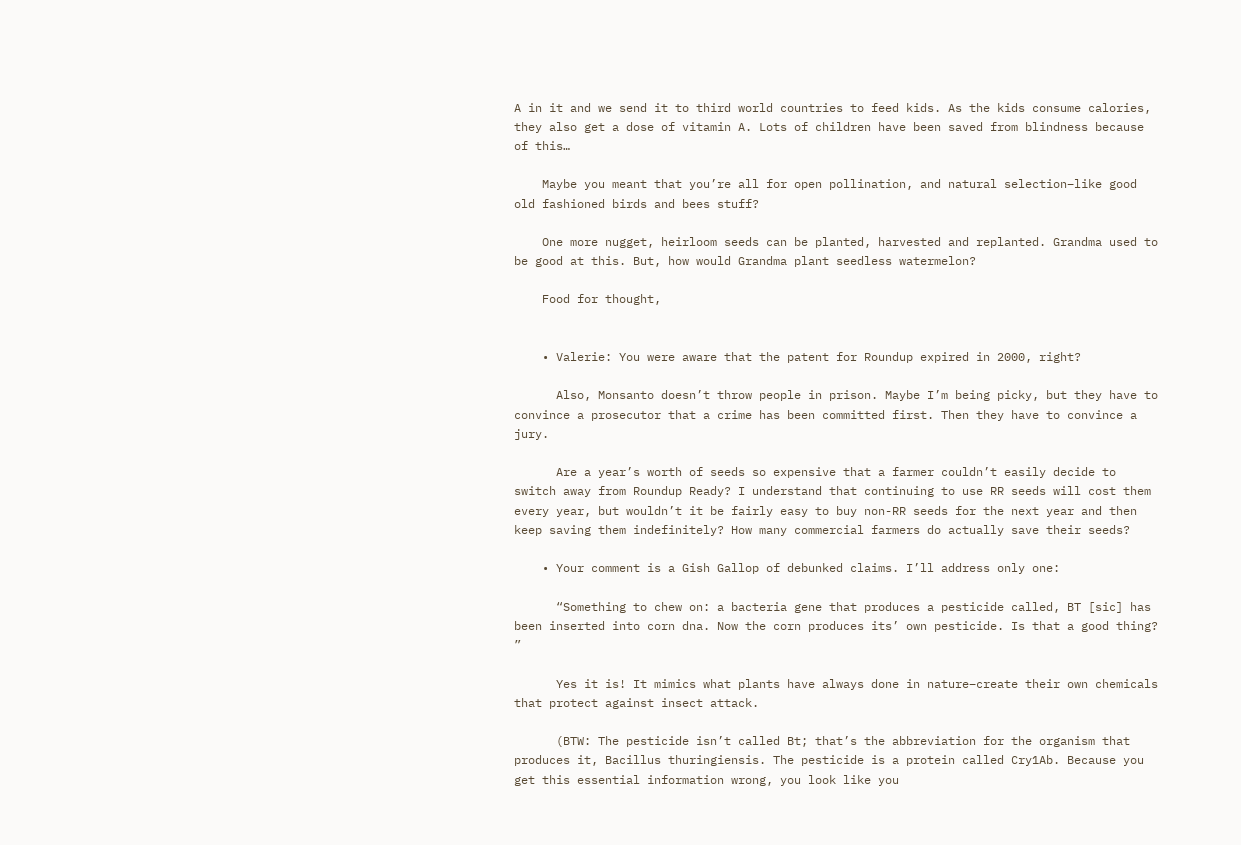A in it and we send it to third world countries to feed kids. As the kids consume calories, they also get a dose of vitamin A. Lots of children have been saved from blindness because of this…

    Maybe you meant that you’re all for open pollination, and natural selection–like good old fashioned birds and bees stuff?

    One more nugget, heirloom seeds can be planted, harvested and replanted. Grandma used to be good at this. But, how would Grandma plant seedless watermelon?

    Food for thought,


    • Valerie: You were aware that the patent for Roundup expired in 2000, right?

      Also, Monsanto doesn’t throw people in prison. Maybe I’m being picky, but they have to convince a prosecutor that a crime has been committed first. Then they have to convince a jury.

      Are a year’s worth of seeds so expensive that a farmer couldn’t easily decide to switch away from Roundup Ready? I understand that continuing to use RR seeds will cost them every year, but wouldn’t it be fairly easy to buy non-RR seeds for the next year and then keep saving them indefinitely? How many commercial farmers do actually save their seeds?

    • Your comment is a Gish Gallop of debunked claims. I’ll address only one:

      “Something to chew on: a bacteria gene that produces a pesticide called, BT [sic] has been inserted into corn dna. Now the corn produces its’ own pesticide. Is that a good thing? ”

      Yes it is! It mimics what plants have always done in nature–create their own chemicals that protect against insect attack.

      (BTW: The pesticide isn’t called Bt; that’s the abbreviation for the organism that produces it, Bacillus thuringiensis. The pesticide is a protein called Cry1Ab. Because you get this essential information wrong, you look like you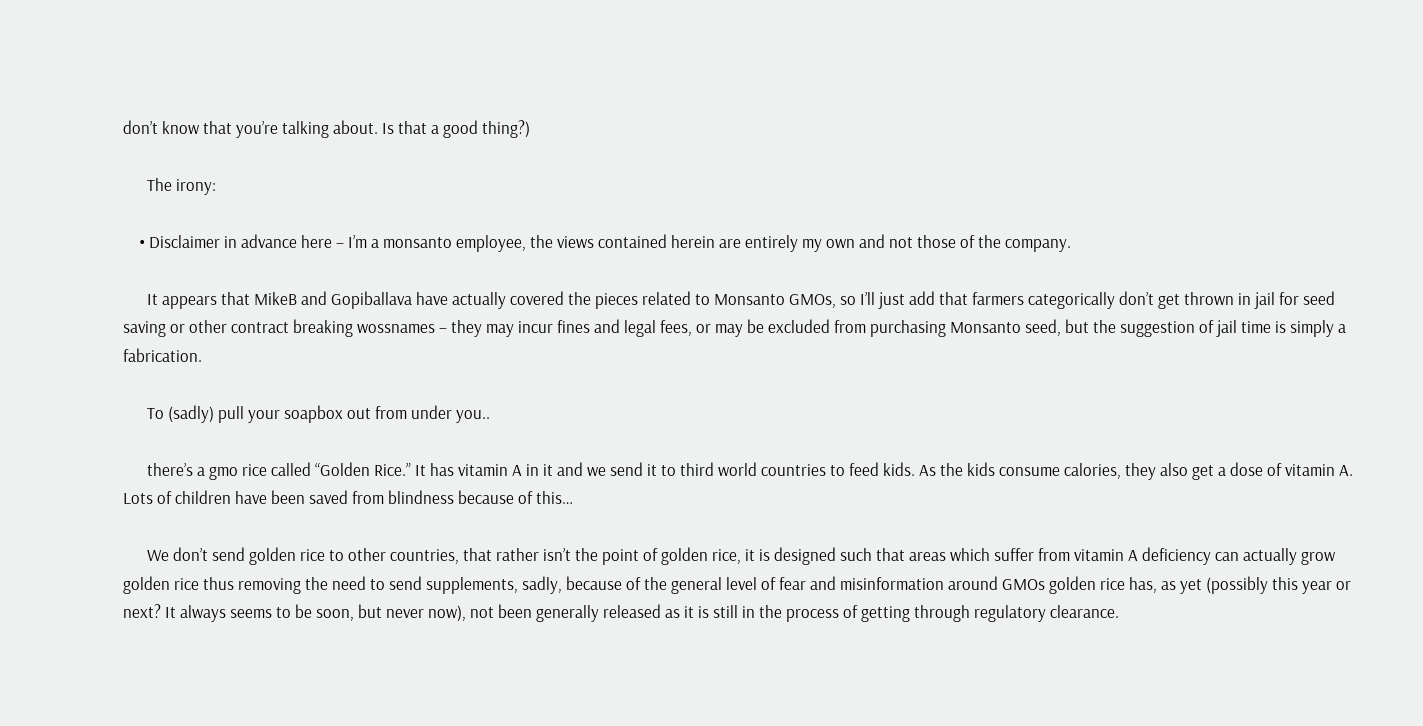don’t know that you’re talking about. Is that a good thing?)

      The irony:

    • Disclaimer in advance here – I’m a monsanto employee, the views contained herein are entirely my own and not those of the company.

      It appears that MikeB and Gopiballava have actually covered the pieces related to Monsanto GMOs, so I’ll just add that farmers categorically don’t get thrown in jail for seed saving or other contract breaking wossnames – they may incur fines and legal fees, or may be excluded from purchasing Monsanto seed, but the suggestion of jail time is simply a fabrication.

      To (sadly) pull your soapbox out from under you..

      there’s a gmo rice called “Golden Rice.” It has vitamin A in it and we send it to third world countries to feed kids. As the kids consume calories, they also get a dose of vitamin A. Lots of children have been saved from blindness because of this…

      We don’t send golden rice to other countries, that rather isn’t the point of golden rice, it is designed such that areas which suffer from vitamin A deficiency can actually grow golden rice thus removing the need to send supplements, sadly, because of the general level of fear and misinformation around GMOs golden rice has, as yet (possibly this year or next? It always seems to be soon, but never now), not been generally released as it is still in the process of getting through regulatory clearance.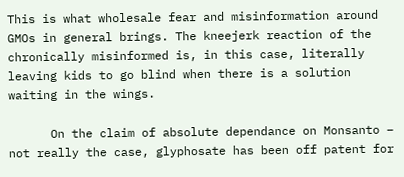This is what wholesale fear and misinformation around GMOs in general brings. The kneejerk reaction of the chronically misinformed is, in this case, literally leaving kids to go blind when there is a solution waiting in the wings.

      On the claim of absolute dependance on Monsanto – not really the case, glyphosate has been off patent for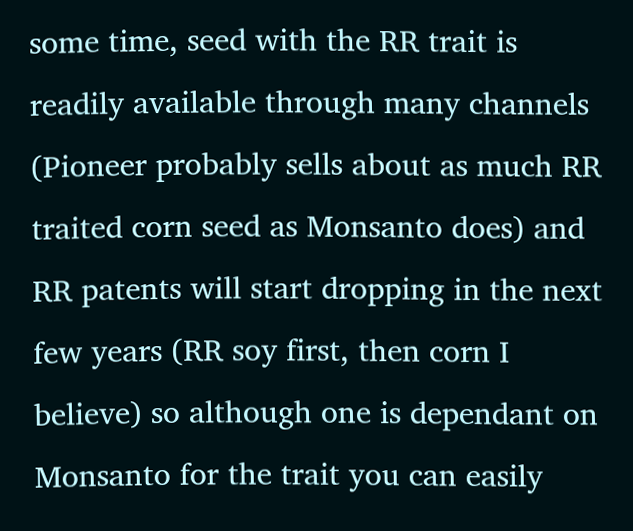some time, seed with the RR trait is readily available through many channels (Pioneer probably sells about as much RR traited corn seed as Monsanto does) and RR patents will start dropping in the next few years (RR soy first, then corn I believe) so although one is dependant on Monsanto for the trait you can easily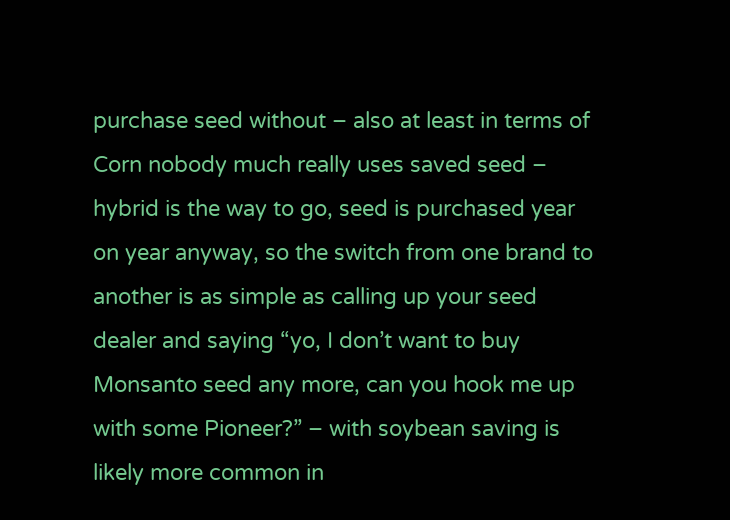purchase seed without – also at least in terms of Corn nobody much really uses saved seed – hybrid is the way to go, seed is purchased year on year anyway, so the switch from one brand to another is as simple as calling up your seed dealer and saying “yo, I don’t want to buy Monsanto seed any more, can you hook me up with some Pioneer?” – with soybean saving is likely more common in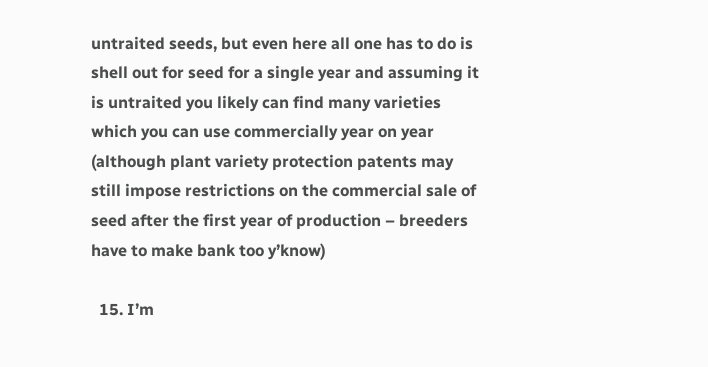untraited seeds, but even here all one has to do is shell out for seed for a single year and assuming it is untraited you likely can find many varieties which you can use commercially year on year (although plant variety protection patents may still impose restrictions on the commercial sale of seed after the first year of production – breeders have to make bank too y’know)

  15. I’m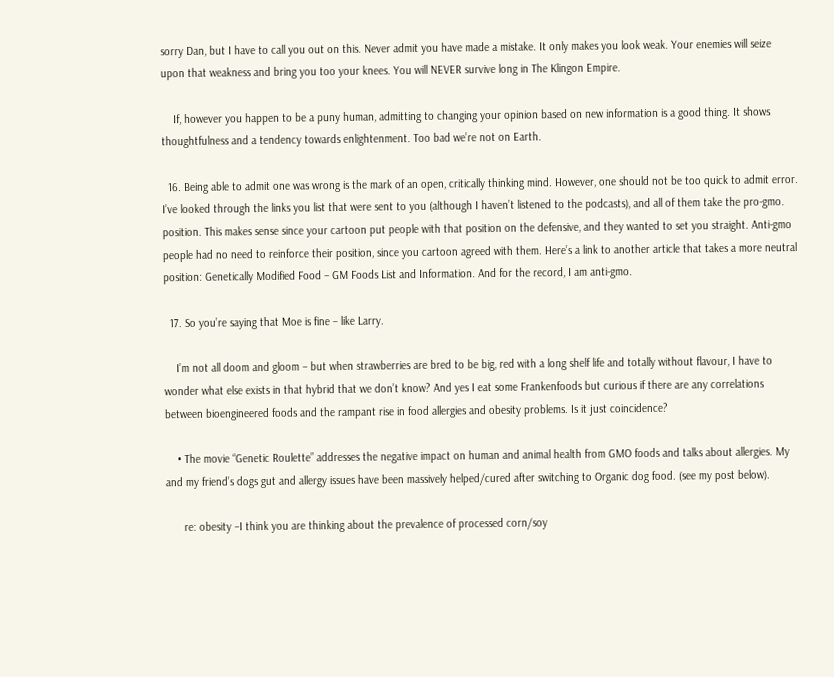sorry Dan, but I have to call you out on this. Never admit you have made a mistake. It only makes you look weak. Your enemies will seize upon that weakness and bring you too your knees. You will NEVER survive long in The Klingon Empire.

    If, however you happen to be a puny human, admitting to changing your opinion based on new information is a good thing. It shows thoughtfulness and a tendency towards enlightenment. Too bad we’re not on Earth.

  16. Being able to admit one was wrong is the mark of an open, critically thinking mind. However, one should not be too quick to admit error. I’ve looked through the links you list that were sent to you (although I haven’t listened to the podcasts), and all of them take the pro-gmo. position. This makes sense since your cartoon put people with that position on the defensive, and they wanted to set you straight. Anti-gmo people had no need to reinforce their position, since you cartoon agreed with them. Here’s a link to another article that takes a more neutral position: Genetically Modified Food – GM Foods List and Information. And for the record, I am anti-gmo.

  17. So you’re saying that Moe is fine – like Larry.

    I’m not all doom and gloom – but when strawberries are bred to be big, red with a long shelf life and totally without flavour, I have to wonder what else exists in that hybrid that we don’t know? And yes I eat some Frankenfoods but curious if there are any correlations between bioengineered foods and the rampant rise in food allergies and obesity problems. Is it just coincidence?

    • The movie “Genetic Roulette” addresses the negative impact on human and animal health from GMO foods and talks about allergies. My and my friend’s dogs gut and allergy issues have been massively helped/cured after switching to Organic dog food. (see my post below).

      re: obesity –I think you are thinking about the prevalence of processed corn/soy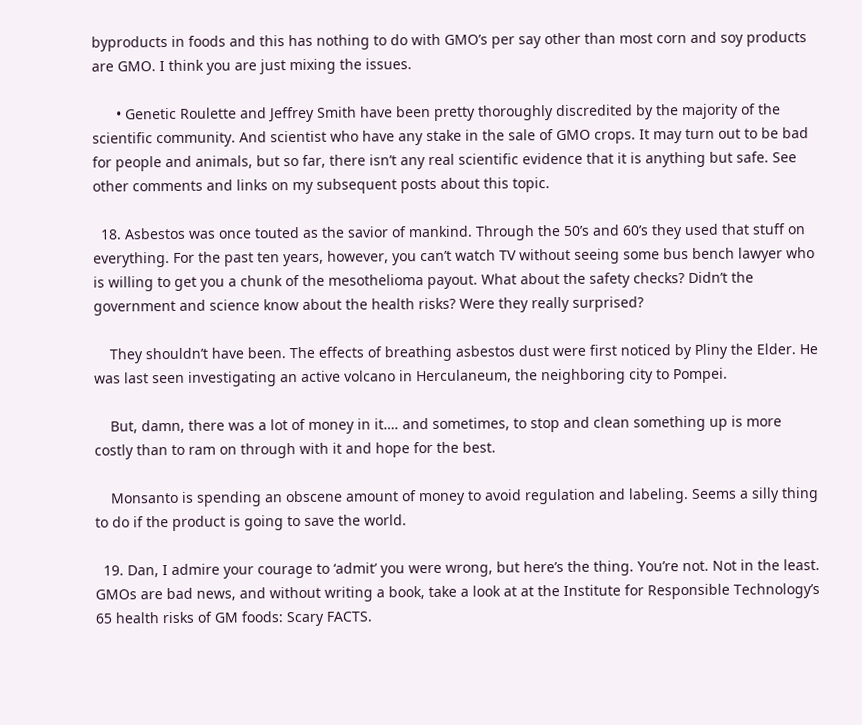byproducts in foods and this has nothing to do with GMO’s per say other than most corn and soy products are GMO. I think you are just mixing the issues.

      • Genetic Roulette and Jeffrey Smith have been pretty thoroughly discredited by the majority of the scientific community. And scientist who have any stake in the sale of GMO crops. It may turn out to be bad for people and animals, but so far, there isn’t any real scientific evidence that it is anything but safe. See other comments and links on my subsequent posts about this topic.

  18. Asbestos was once touted as the savior of mankind. Through the 50’s and 60’s they used that stuff on everything. For the past ten years, however, you can’t watch TV without seeing some bus bench lawyer who is willing to get you a chunk of the mesothelioma payout. What about the safety checks? Didn’t the government and science know about the health risks? Were they really surprised?

    They shouldn’t have been. The effects of breathing asbestos dust were first noticed by Pliny the Elder. He was last seen investigating an active volcano in Herculaneum, the neighboring city to Pompei.

    But, damn, there was a lot of money in it…. and sometimes, to stop and clean something up is more costly than to ram on through with it and hope for the best.

    Monsanto is spending an obscene amount of money to avoid regulation and labeling. Seems a silly thing to do if the product is going to save the world.

  19. Dan, I admire your courage to ‘admit’ you were wrong, but here’s the thing. You’re not. Not in the least. GMOs are bad news, and without writing a book, take a look at at the Institute for Responsible Technology’s 65 health risks of GM foods: Scary FACTS.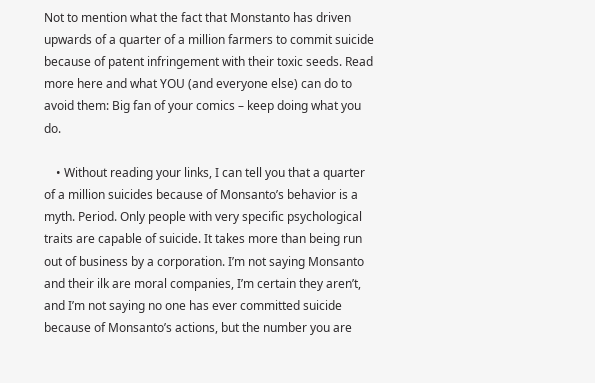Not to mention what the fact that Monstanto has driven upwards of a quarter of a million farmers to commit suicide because of patent infringement with their toxic seeds. Read more here and what YOU (and everyone else) can do to avoid them: Big fan of your comics – keep doing what you do.

    • Without reading your links, I can tell you that a quarter of a million suicides because of Monsanto’s behavior is a myth. Period. Only people with very specific psychological traits are capable of suicide. It takes more than being run out of business by a corporation. I’m not saying Monsanto and their ilk are moral companies, I’m certain they aren’t, and I’m not saying no one has ever committed suicide because of Monsanto’s actions, but the number you are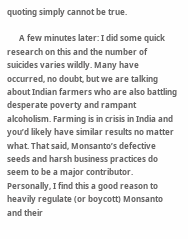quoting simply cannot be true.

      A few minutes later: I did some quick research on this and the number of suicides varies wildly. Many have occurred, no doubt, but we are talking about Indian farmers who are also battling desperate poverty and rampant alcoholism. Farming is in crisis in India and you’d likely have similar results no matter what. That said, Monsanto’s defective seeds and harsh business practices do seem to be a major contributor. Personally, I find this a good reason to heavily regulate (or boycott) Monsanto and their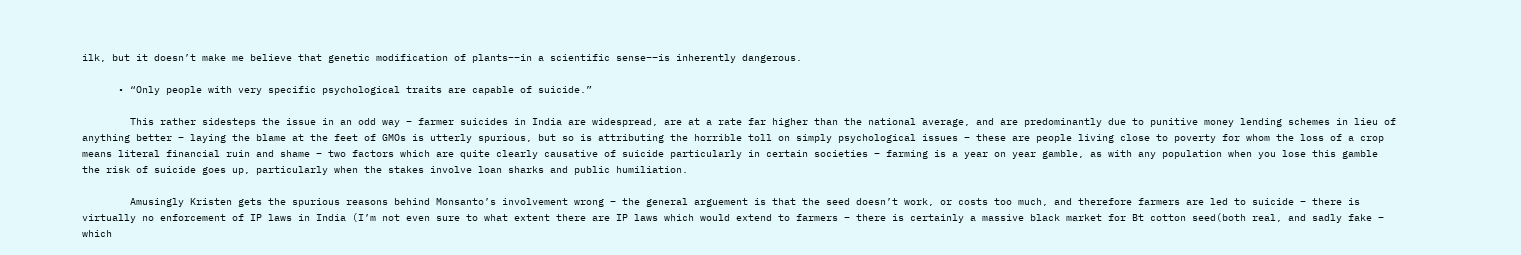ilk, but it doesn’t make me believe that genetic modification of plants––in a scientific sense––is inherently dangerous.

      • “Only people with very specific psychological traits are capable of suicide.”

        This rather sidesteps the issue in an odd way – farmer suicides in India are widespread, are at a rate far higher than the national average, and are predominantly due to punitive money lending schemes in lieu of anything better – laying the blame at the feet of GMOs is utterly spurious, but so is attributing the horrible toll on simply psychological issues – these are people living close to poverty for whom the loss of a crop means literal financial ruin and shame – two factors which are quite clearly causative of suicide particularly in certain societies – farming is a year on year gamble, as with any population when you lose this gamble the risk of suicide goes up, particularly when the stakes involve loan sharks and public humiliation.

        Amusingly Kristen gets the spurious reasons behind Monsanto’s involvement wrong – the general arguement is that the seed doesn’t work, or costs too much, and therefore farmers are led to suicide – there is virtually no enforcement of IP laws in India (I’m not even sure to what extent there are IP laws which would extend to farmers – there is certainly a massive black market for Bt cotton seed(both real, and sadly fake – which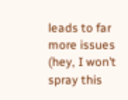leads to far more issues (hey, I won’t spray this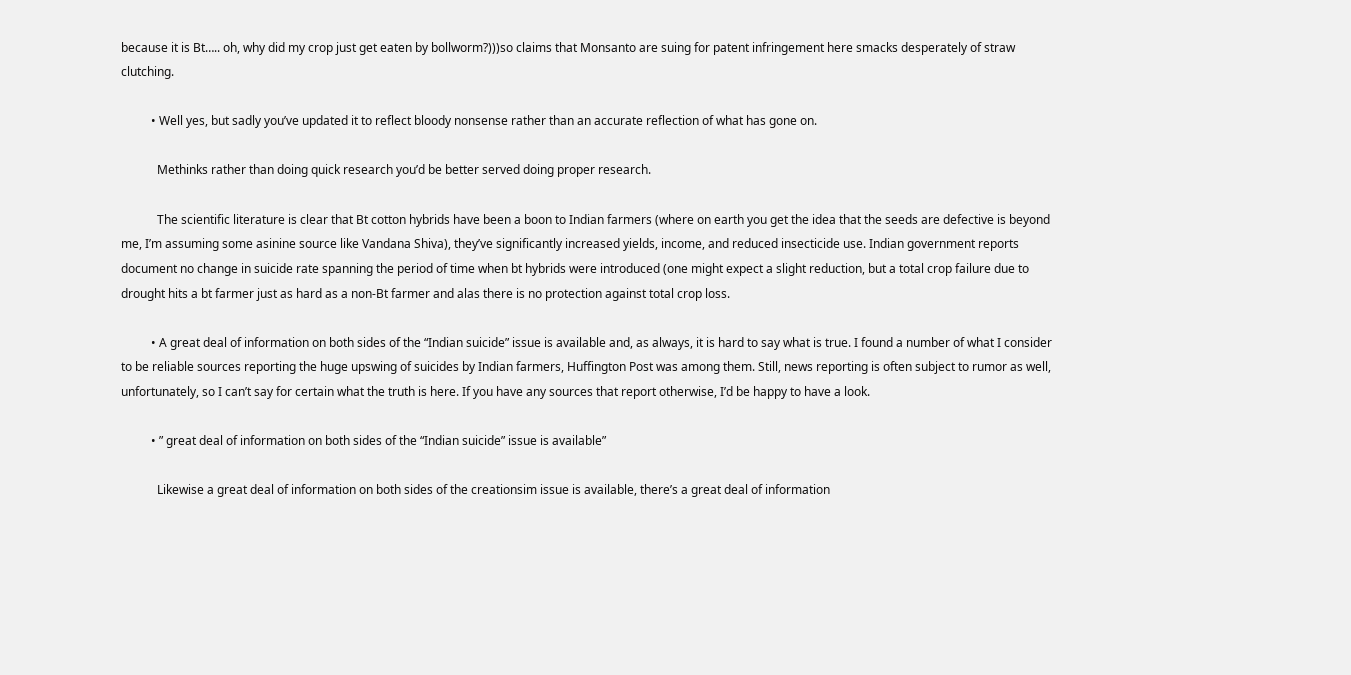because it is Bt….. oh, why did my crop just get eaten by bollworm?)))so claims that Monsanto are suing for patent infringement here smacks desperately of straw clutching.

          • Well yes, but sadly you’ve updated it to reflect bloody nonsense rather than an accurate reflection of what has gone on.

            Methinks rather than doing quick research you’d be better served doing proper research.

            The scientific literature is clear that Bt cotton hybrids have been a boon to Indian farmers (where on earth you get the idea that the seeds are defective is beyond me, I’m assuming some asinine source like Vandana Shiva), they’ve significantly increased yields, income, and reduced insecticide use. Indian government reports document no change in suicide rate spanning the period of time when bt hybrids were introduced (one might expect a slight reduction, but a total crop failure due to drought hits a bt farmer just as hard as a non-Bt farmer and alas there is no protection against total crop loss.

          • A great deal of information on both sides of the “Indian suicide” issue is available and, as always, it is hard to say what is true. I found a number of what I consider to be reliable sources reporting the huge upswing of suicides by Indian farmers, Huffington Post was among them. Still, news reporting is often subject to rumor as well, unfortunately, so I can’t say for certain what the truth is here. If you have any sources that report otherwise, I’d be happy to have a look.

          • ” great deal of information on both sides of the “Indian suicide” issue is available”

            Likewise a great deal of information on both sides of the creationsim issue is available, there’s a great deal of information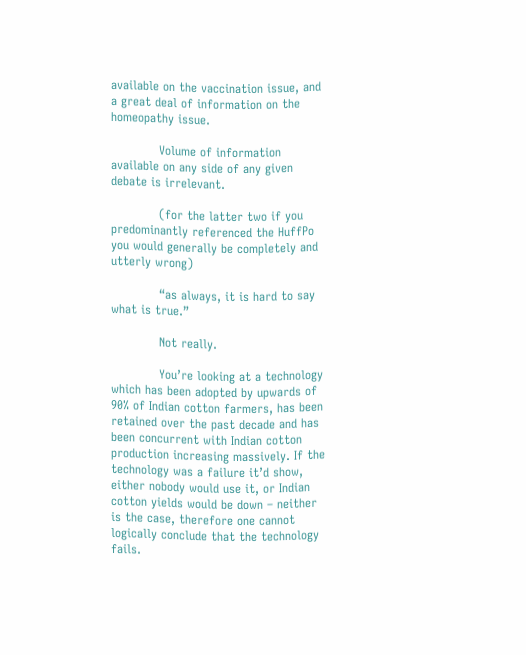available on the vaccination issue, and a great deal of information on the homeopathy issue.

            Volume of information available on any side of any given debate is irrelevant.

            (for the latter two if you predominantly referenced the HuffPo you would generally be completely and utterly wrong)

            “as always, it is hard to say what is true.”

            Not really.

            You’re looking at a technology which has been adopted by upwards of 90% of Indian cotton farmers, has been retained over the past decade and has been concurrent with Indian cotton production increasing massively. If the technology was a failure it’d show, either nobody would use it, or Indian cotton yields would be down – neither is the case, therefore one cannot logically conclude that the technology fails.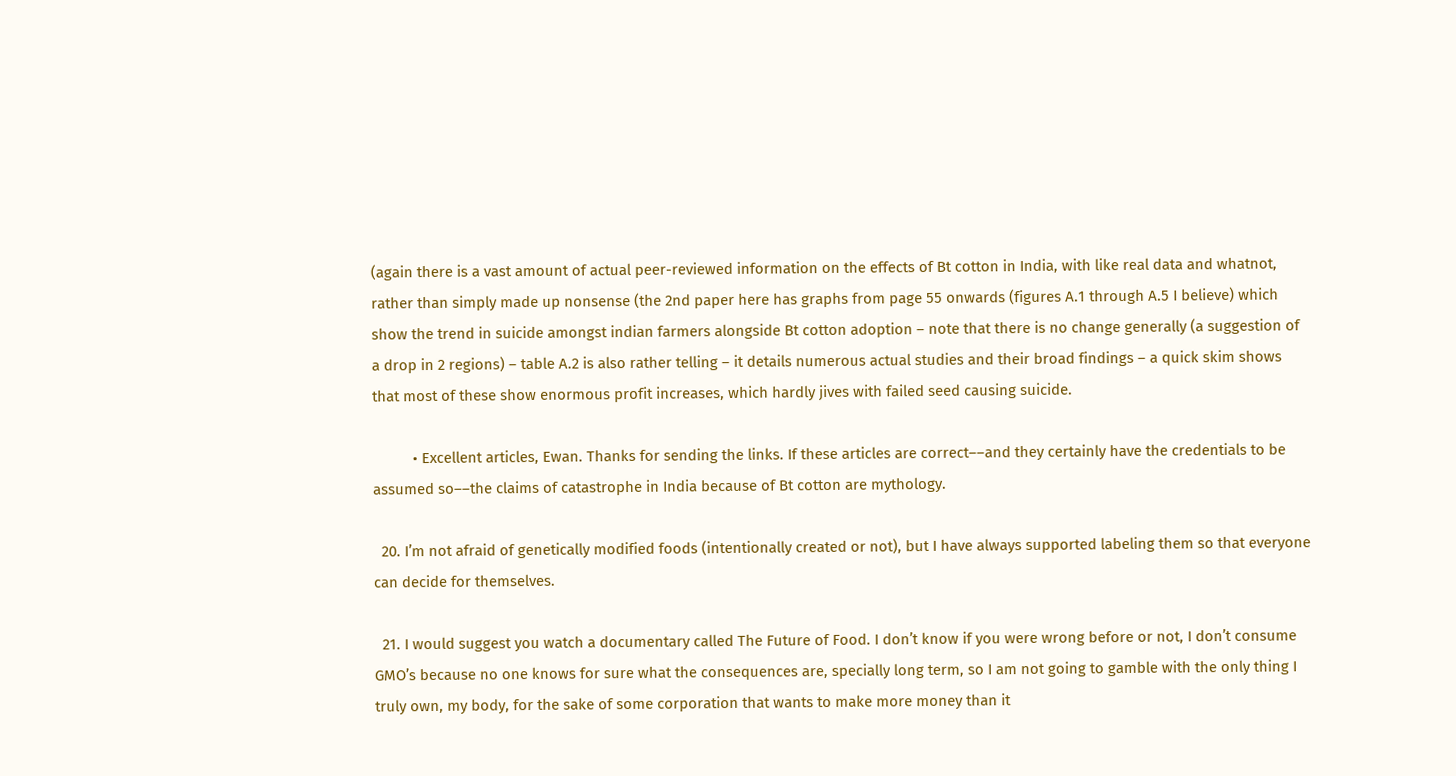(again there is a vast amount of actual peer-reviewed information on the effects of Bt cotton in India, with like real data and whatnot, rather than simply made up nonsense (the 2nd paper here has graphs from page 55 onwards (figures A.1 through A.5 I believe) which show the trend in suicide amongst indian farmers alongside Bt cotton adoption – note that there is no change generally (a suggestion of a drop in 2 regions) – table A.2 is also rather telling – it details numerous actual studies and their broad findings – a quick skim shows that most of these show enormous profit increases, which hardly jives with failed seed causing suicide.

          • Excellent articles, Ewan. Thanks for sending the links. If these articles are correct––and they certainly have the credentials to be assumed so––the claims of catastrophe in India because of Bt cotton are mythology.

  20. I’m not afraid of genetically modified foods (intentionally created or not), but I have always supported labeling them so that everyone can decide for themselves.

  21. I would suggest you watch a documentary called The Future of Food. I don’t know if you were wrong before or not, I don’t consume GMO’s because no one knows for sure what the consequences are, specially long term, so I am not going to gamble with the only thing I truly own, my body, for the sake of some corporation that wants to make more money than it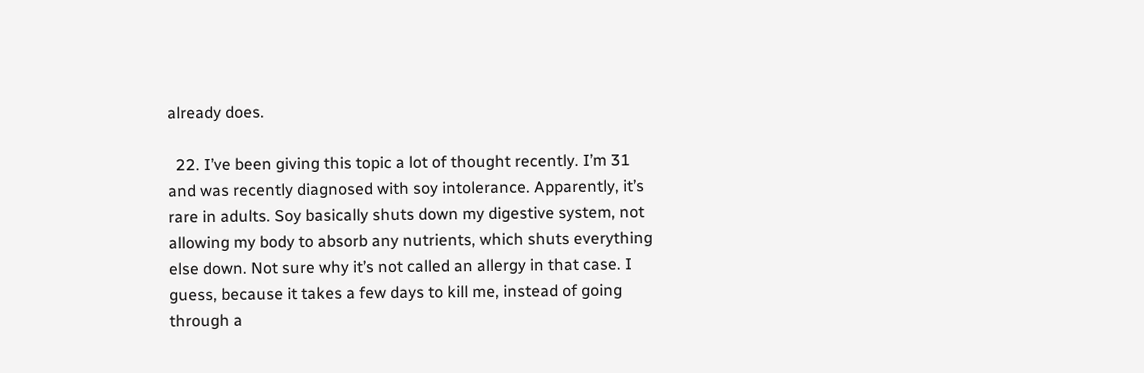already does.

  22. I’ve been giving this topic a lot of thought recently. I’m 31 and was recently diagnosed with soy intolerance. Apparently, it’s rare in adults. Soy basically shuts down my digestive system, not allowing my body to absorb any nutrients, which shuts everything else down. Not sure why it’s not called an allergy in that case. I guess, because it takes a few days to kill me, instead of going through a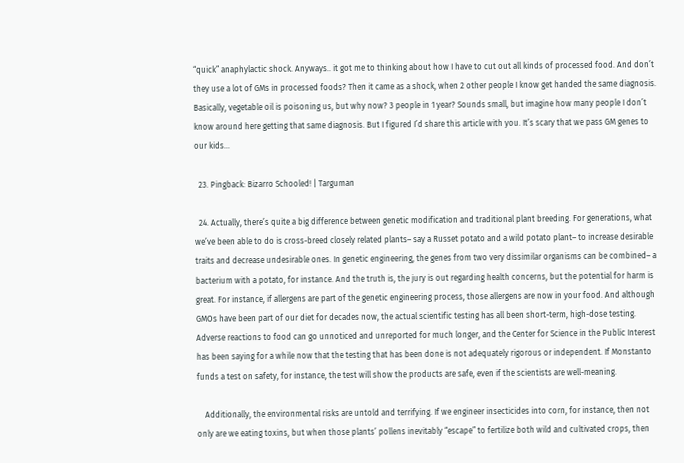“quick” anaphylactic shock. Anyways.. it got me to thinking about how I have to cut out all kinds of processed food. And don’t they use a lot of GMs in processed foods? Then it came as a shock, when 2 other people I know get handed the same diagnosis. Basically, vegetable oil is poisoning us, but why now? 3 people in 1 year? Sounds small, but imagine how many people I don’t know around here getting that same diagnosis. But I figured I’d share this article with you. It’s scary that we pass GM genes to our kids…

  23. Pingback: Bizarro Schooled! | Targuman

  24. Actually, there’s quite a big difference between genetic modification and traditional plant breeding. For generations, what we’ve been able to do is cross-breed closely related plants– say a Russet potato and a wild potato plant– to increase desirable traits and decrease undesirable ones. In genetic engineering, the genes from two very dissimilar organisms can be combined– a bacterium with a potato, for instance. And the truth is, the jury is out regarding health concerns, but the potential for harm is great. For instance, if allergens are part of the genetic engineering process, those allergens are now in your food. And although GMOs have been part of our diet for decades now, the actual scientific testing has all been short-term, high-dose testing. Adverse reactions to food can go unnoticed and unreported for much longer, and the Center for Science in the Public Interest has been saying for a while now that the testing that has been done is not adequately rigorous or independent. If Monstanto funds a test on safety, for instance, the test will show the products are safe, even if the scientists are well-meaning.

    Additionally, the environmental risks are untold and terrifying. If we engineer insecticides into corn, for instance, then not only are we eating toxins, but when those plants’ pollens inevitably “escape” to fertilize both wild and cultivated crops, then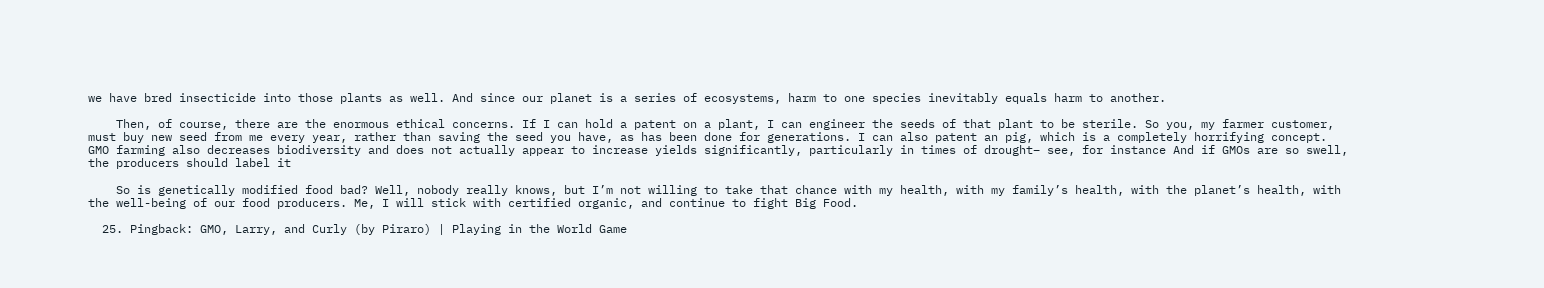we have bred insecticide into those plants as well. And since our planet is a series of ecosystems, harm to one species inevitably equals harm to another.

    Then, of course, there are the enormous ethical concerns. If I can hold a patent on a plant, I can engineer the seeds of that plant to be sterile. So you, my farmer customer, must buy new seed from me every year, rather than saving the seed you have, as has been done for generations. I can also patent an pig, which is a completely horrifying concept. GMO farming also decreases biodiversity and does not actually appear to increase yields significantly, particularly in times of drought– see, for instance And if GMOs are so swell, the producers should label it

    So is genetically modified food bad? Well, nobody really knows, but I’m not willing to take that chance with my health, with my family’s health, with the planet’s health, with the well-being of our food producers. Me, I will stick with certified organic, and continue to fight Big Food.

  25. Pingback: GMO, Larry, and Curly (by Piraro) | Playing in the World Game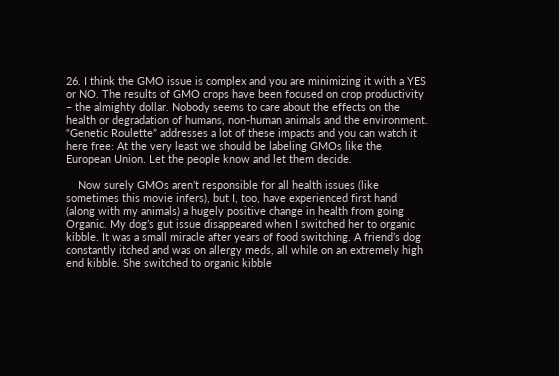26. I think the GMO issue is complex and you are minimizing it with a YES or NO. The results of GMO crops have been focused on crop productivity – the almighty dollar. Nobody seems to care about the effects on the health or degradation of humans, non-human animals and the environment. “Genetic Roulette” addresses a lot of these impacts and you can watch it here free: At the very least we should be labeling GMOs like the European Union. Let the people know and let them decide.

    Now surely GMOs aren’t responsible for all health issues (like sometimes this movie infers), but I, too, have experienced first hand (along with my animals) a hugely positive change in health from going Organic. My dog’s gut issue disappeared when I switched her to organic kibble. It was a small miracle after years of food switching. A friend’s dog constantly itched and was on allergy meds, all while on an extremely high end kibble. She switched to organic kibble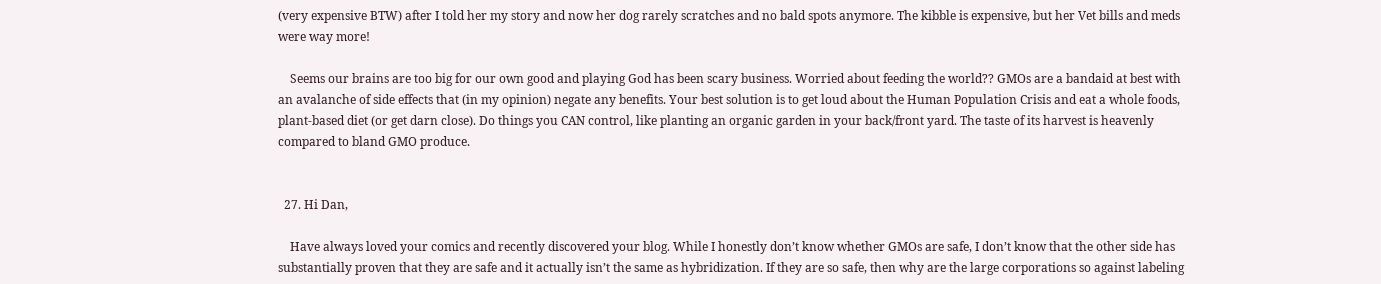(very expensive BTW) after I told her my story and now her dog rarely scratches and no bald spots anymore. The kibble is expensive, but her Vet bills and meds were way more!

    Seems our brains are too big for our own good and playing God has been scary business. Worried about feeding the world?? GMOs are a bandaid at best with an avalanche of side effects that (in my opinion) negate any benefits. Your best solution is to get loud about the Human Population Crisis and eat a whole foods, plant-based diet (or get darn close). Do things you CAN control, like planting an organic garden in your back/front yard. The taste of its harvest is heavenly compared to bland GMO produce.


  27. Hi Dan,

    Have always loved your comics and recently discovered your blog. While I honestly don’t know whether GMOs are safe, I don’t know that the other side has substantially proven that they are safe and it actually isn’t the same as hybridization. If they are so safe, then why are the large corporations so against labeling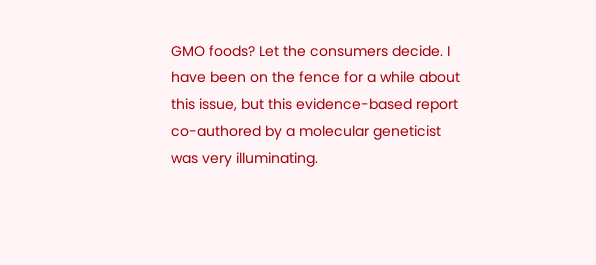GMO foods? Let the consumers decide. I have been on the fence for a while about this issue, but this evidence-based report co-authored by a molecular geneticist was very illuminating.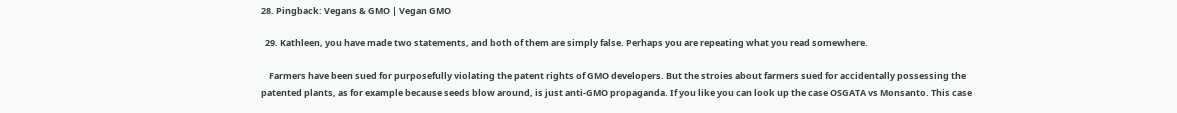28. Pingback: Vegans & GMO | Vegan GMO

  29. Kathleen, you have made two statements, and both of them are simply false. Perhaps you are repeating what you read somewhere.

    Farmers have been sued for purposefully violating the patent rights of GMO developers. But the stroies about farmers sued for accidentally possessing the patented plants, as for example because seeds blow around, is just anti-GMO propaganda. If you like you can look up the case OSGATA vs Monsanto. This case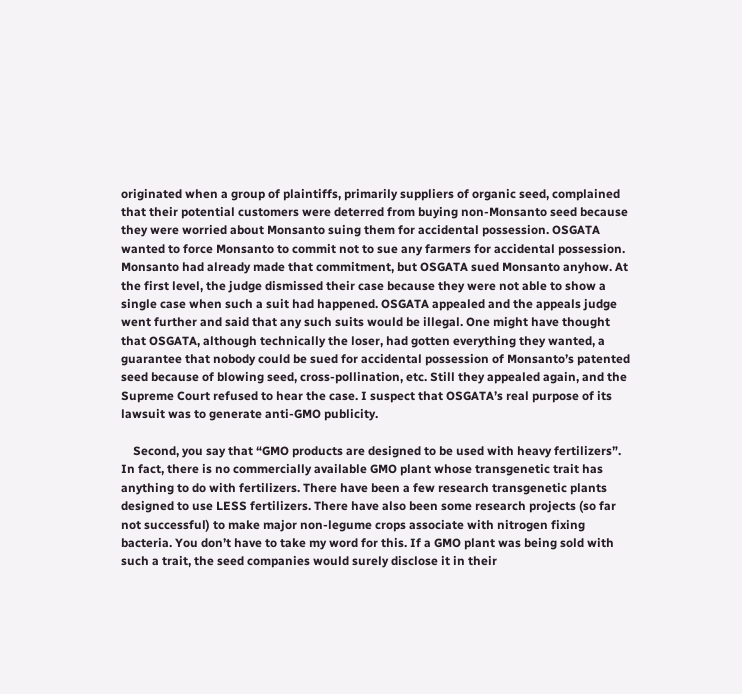originated when a group of plaintiffs, primarily suppliers of organic seed, complained that their potential customers were deterred from buying non-Monsanto seed because they were worried about Monsanto suing them for accidental possession. OSGATA wanted to force Monsanto to commit not to sue any farmers for accidental possession. Monsanto had already made that commitment, but OSGATA sued Monsanto anyhow. At the first level, the judge dismissed their case because they were not able to show a single case when such a suit had happened. OSGATA appealed and the appeals judge went further and said that any such suits would be illegal. One might have thought that OSGATA, although technically the loser, had gotten everything they wanted, a guarantee that nobody could be sued for accidental possession of Monsanto’s patented seed because of blowing seed, cross-pollination, etc. Still they appealed again, and the Supreme Court refused to hear the case. I suspect that OSGATA’s real purpose of its lawsuit was to generate anti-GMO publicity.

    Second, you say that “GMO products are designed to be used with heavy fertilizers”. In fact, there is no commercially available GMO plant whose transgenetic trait has anything to do with fertilizers. There have been a few research transgenetic plants designed to use LESS fertilizers. There have also been some research projects (so far not successful) to make major non-legume crops associate with nitrogen fixing bacteria. You don’t have to take my word for this. If a GMO plant was being sold with such a trait, the seed companies would surely disclose it in their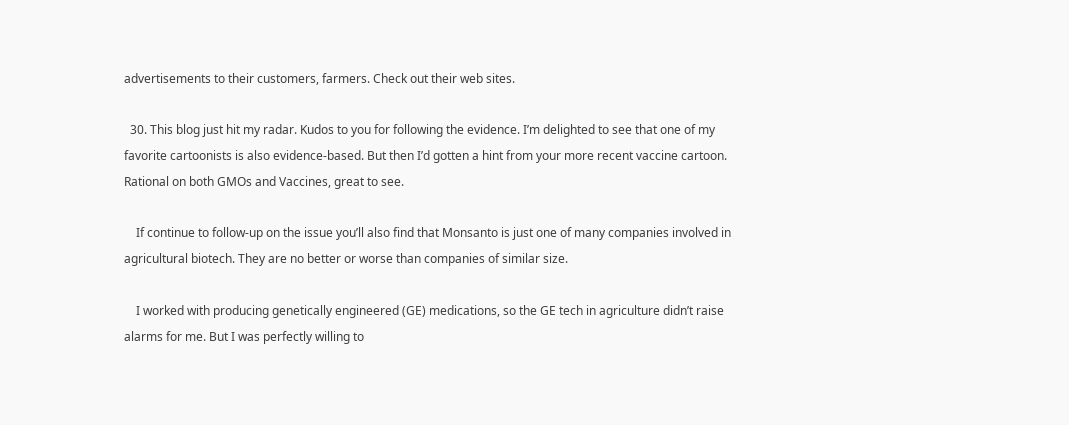advertisements to their customers, farmers. Check out their web sites.

  30. This blog just hit my radar. Kudos to you for following the evidence. I’m delighted to see that one of my favorite cartoonists is also evidence-based. But then I’d gotten a hint from your more recent vaccine cartoon. Rational on both GMOs and Vaccines, great to see.

    If continue to follow-up on the issue you’ll also find that Monsanto is just one of many companies involved in agricultural biotech. They are no better or worse than companies of similar size.

    I worked with producing genetically engineered (GE) medications, so the GE tech in agriculture didn’t raise alarms for me. But I was perfectly willing to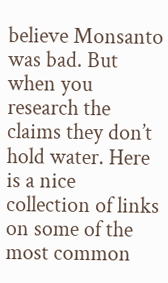believe Monsanto was bad. But when you research the claims they don’t hold water. Here is a nice collection of links on some of the most common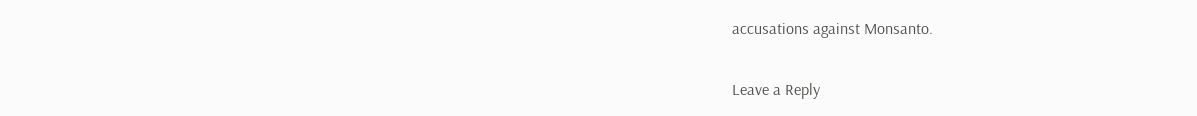accusations against Monsanto.

Leave a Reply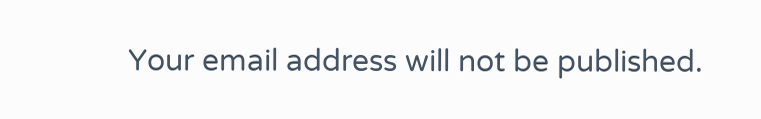Your email address will not be published.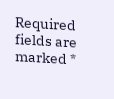Required fields are marked *